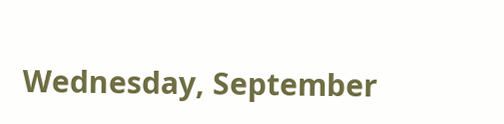Wednesday, September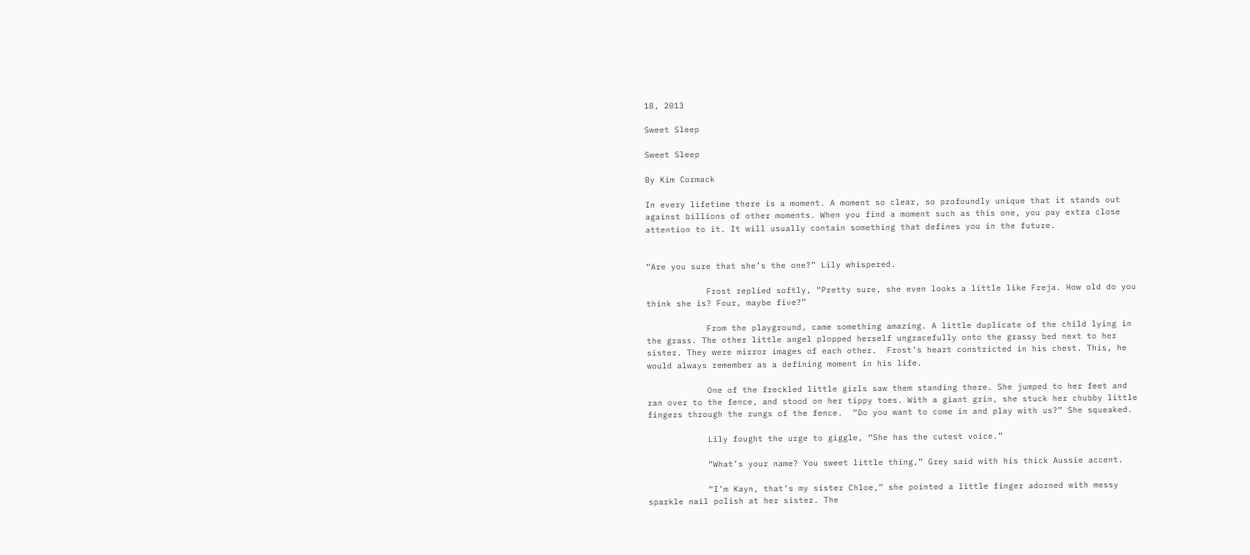18, 2013

Sweet Sleep

Sweet Sleep

By Kim Cormack

In every lifetime there is a moment. A moment so clear, so profoundly unique that it stands out against billions of other moments. When you find a moment such as this one, you pay extra close attention to it. It will usually contain something that defines you in the future.


“Are you sure that she’s the one?” Lily whispered.

            Frost replied softly, “Pretty sure, she even looks a little like Freja. How old do you think she is? Four, maybe five?”

            From the playground, came something amazing. A little duplicate of the child lying in the grass. The other little angel plopped herself ungracefully onto the grassy bed next to her sister. They were mirror images of each other.  Frost’s heart constricted in his chest. This, he would always remember as a defining moment in his life.

            One of the freckled little girls saw them standing there. She jumped to her feet and ran over to the fence, and stood on her tippy toes. With a giant grin, she stuck her chubby little fingers through the rungs of the fence.  “Do you want to come in and play with us?” She squeaked.

            Lily fought the urge to giggle, “She has the cutest voice.”

            “What’s your name? You sweet little thing,” Grey said with his thick Aussie accent.

            “I’m Kayn, that’s my sister Chloe,” she pointed a little finger adorned with messy sparkle nail polish at her sister. The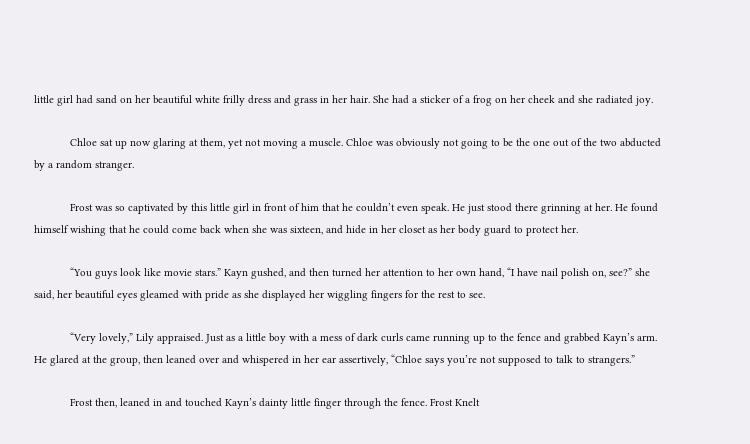little girl had sand on her beautiful white frilly dress and grass in her hair. She had a sticker of a frog on her cheek and she radiated joy.

            Chloe sat up now glaring at them, yet not moving a muscle. Chloe was obviously not going to be the one out of the two abducted by a random stranger.

            Frost was so captivated by this little girl in front of him that he couldn’t even speak. He just stood there grinning at her. He found himself wishing that he could come back when she was sixteen, and hide in her closet as her body guard to protect her.

            “You guys look like movie stars.” Kayn gushed, and then turned her attention to her own hand, “I have nail polish on, see?” she said, her beautiful eyes gleamed with pride as she displayed her wiggling fingers for the rest to see.

            “Very lovely,” Lily appraised. Just as a little boy with a mess of dark curls came running up to the fence and grabbed Kayn’s arm. He glared at the group, then leaned over and whispered in her ear assertively, “Chloe says you’re not supposed to talk to strangers.”

            Frost then, leaned in and touched Kayn’s dainty little finger through the fence. Frost Knelt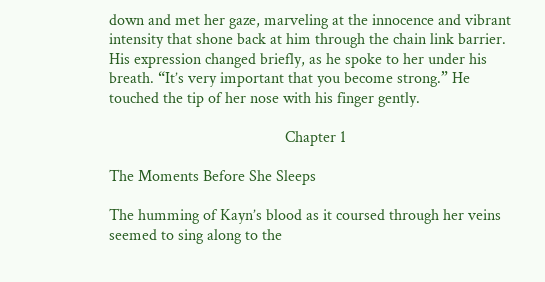down and met her gaze, marveling at the innocence and vibrant intensity that shone back at him through the chain link barrier. His expression changed briefly, as he spoke to her under his breath. “It’s very important that you become strong.” He touched the tip of her nose with his finger gently.

                                            Chapter 1

The Moments Before She Sleeps

The humming of Kayn’s blood as it coursed through her veins seemed to sing along to the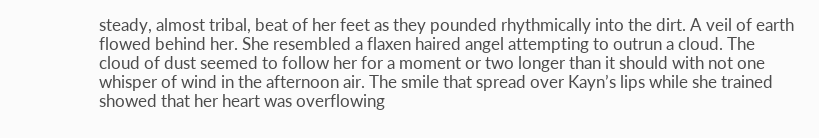steady, almost tribal, beat of her feet as they pounded rhythmically into the dirt. A veil of earth flowed behind her. She resembled a flaxen haired angel attempting to outrun a cloud. The cloud of dust seemed to follow her for a moment or two longer than it should with not one whisper of wind in the afternoon air. The smile that spread over Kayn’s lips while she trained showed that her heart was overflowing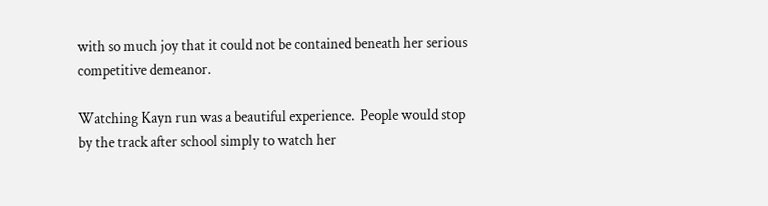with so much joy that it could not be contained beneath her serious competitive demeanor.

Watching Kayn run was a beautiful experience.  People would stop by the track after school simply to watch her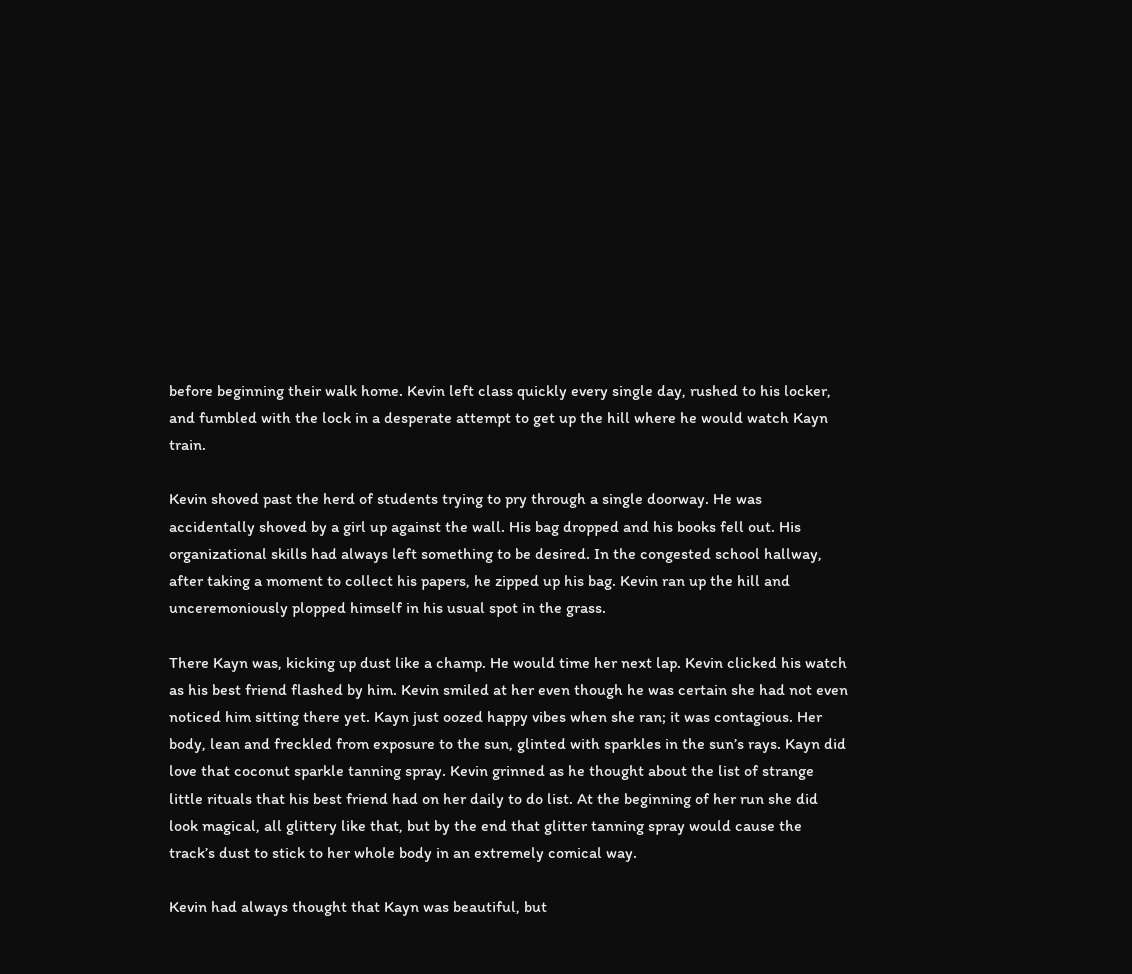before beginning their walk home. Kevin left class quickly every single day, rushed to his locker, and fumbled with the lock in a desperate attempt to get up the hill where he would watch Kayn train.

Kevin shoved past the herd of students trying to pry through a single doorway. He was accidentally shoved by a girl up against the wall. His bag dropped and his books fell out. His organizational skills had always left something to be desired. In the congested school hallway, after taking a moment to collect his papers, he zipped up his bag. Kevin ran up the hill and unceremoniously plopped himself in his usual spot in the grass.

There Kayn was, kicking up dust like a champ. He would time her next lap. Kevin clicked his watch as his best friend flashed by him. Kevin smiled at her even though he was certain she had not even noticed him sitting there yet. Kayn just oozed happy vibes when she ran; it was contagious. Her body, lean and freckled from exposure to the sun, glinted with sparkles in the sun’s rays. Kayn did love that coconut sparkle tanning spray. Kevin grinned as he thought about the list of strange little rituals that his best friend had on her daily to do list. At the beginning of her run she did look magical, all glittery like that, but by the end that glitter tanning spray would cause the track’s dust to stick to her whole body in an extremely comical way.

Kevin had always thought that Kayn was beautiful, but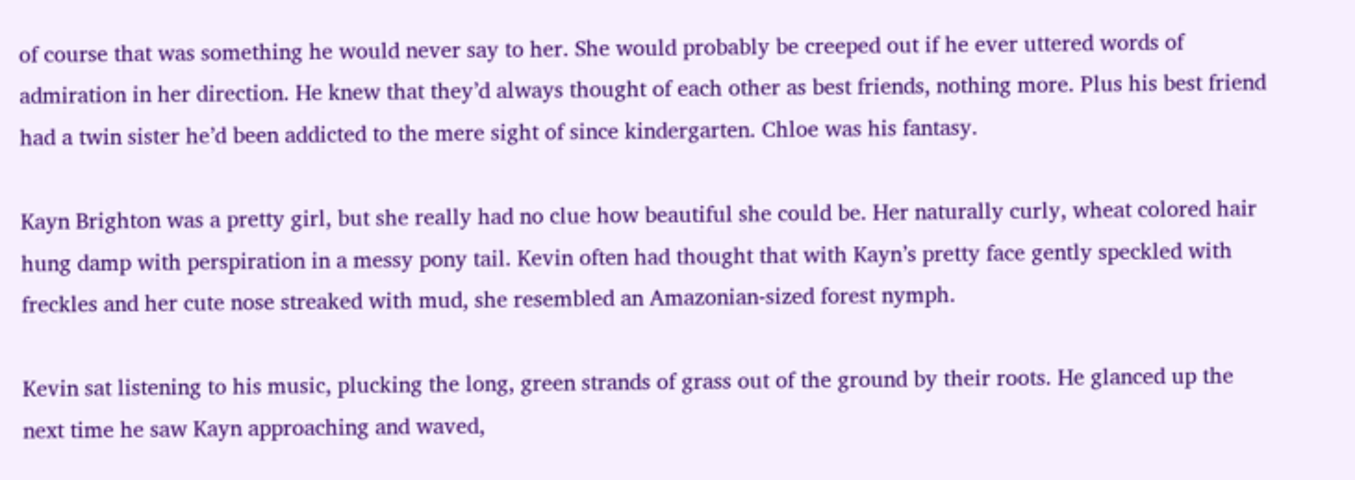of course that was something he would never say to her. She would probably be creeped out if he ever uttered words of admiration in her direction. He knew that they’d always thought of each other as best friends, nothing more. Plus his best friend had a twin sister he’d been addicted to the mere sight of since kindergarten. Chloe was his fantasy.

Kayn Brighton was a pretty girl, but she really had no clue how beautiful she could be. Her naturally curly, wheat colored hair hung damp with perspiration in a messy pony tail. Kevin often had thought that with Kayn’s pretty face gently speckled with freckles and her cute nose streaked with mud, she resembled an Amazonian-sized forest nymph.

Kevin sat listening to his music, plucking the long, green strands of grass out of the ground by their roots. He glanced up the next time he saw Kayn approaching and waved,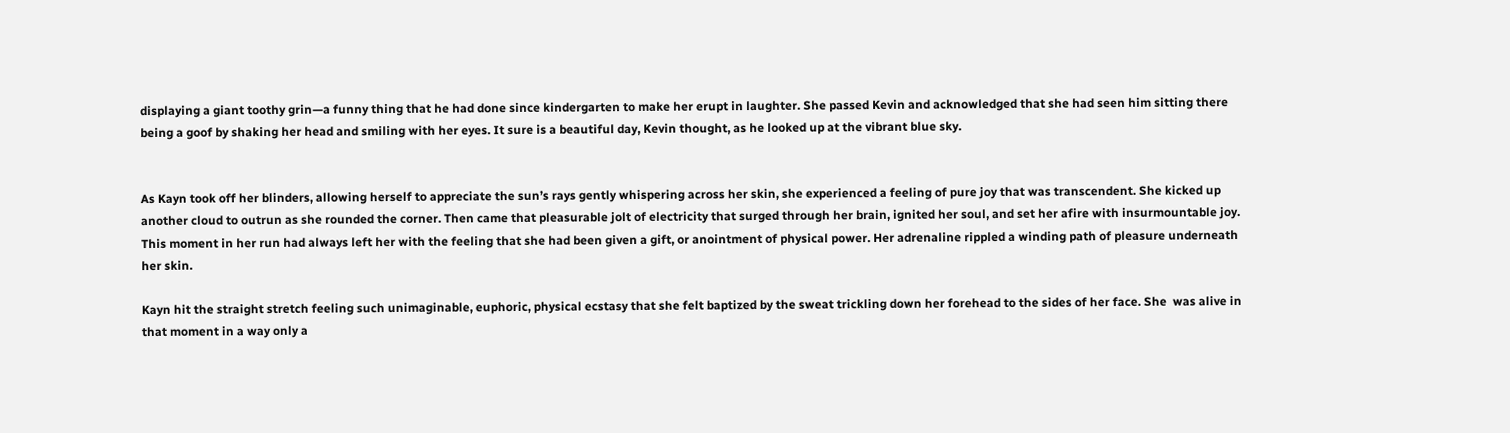displaying a giant toothy grin—a funny thing that he had done since kindergarten to make her erupt in laughter. She passed Kevin and acknowledged that she had seen him sitting there being a goof by shaking her head and smiling with her eyes. It sure is a beautiful day, Kevin thought, as he looked up at the vibrant blue sky.


As Kayn took off her blinders, allowing herself to appreciate the sun’s rays gently whispering across her skin, she experienced a feeling of pure joy that was transcendent. She kicked up another cloud to outrun as she rounded the corner. Then came that pleasurable jolt of electricity that surged through her brain, ignited her soul, and set her afire with insurmountable joy. This moment in her run had always left her with the feeling that she had been given a gift, or anointment of physical power. Her adrenaline rippled a winding path of pleasure underneath her skin.

Kayn hit the straight stretch feeling such unimaginable, euphoric, physical ecstasy that she felt baptized by the sweat trickling down her forehead to the sides of her face. She  was alive in that moment in a way only a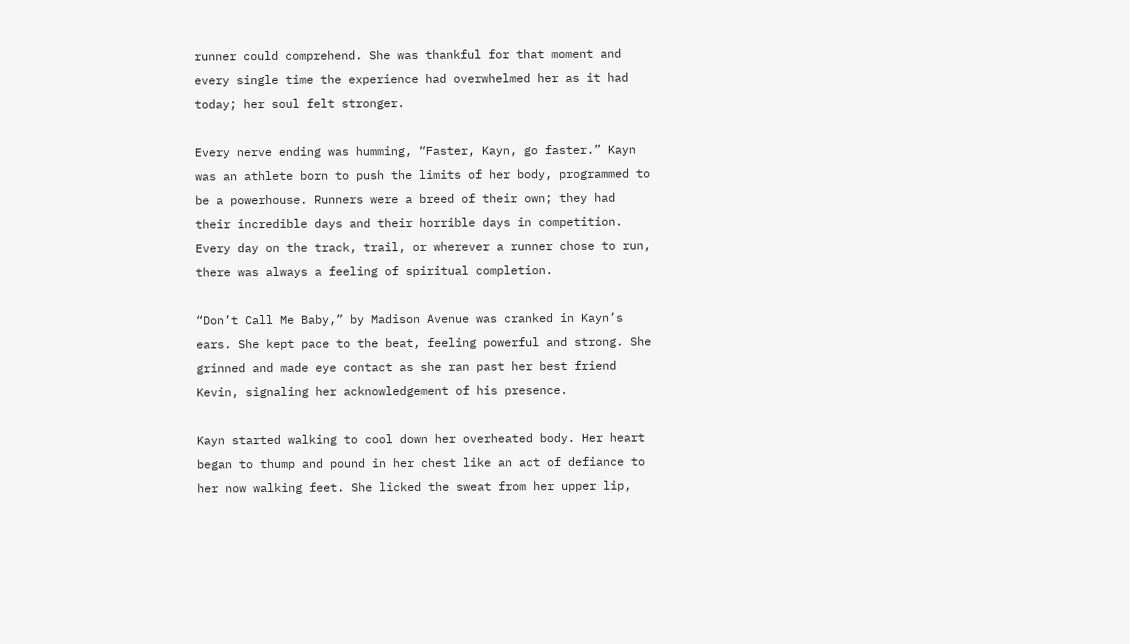runner could comprehend. She was thankful for that moment and every single time the experience had overwhelmed her as it had today; her soul felt stronger.

Every nerve ending was humming, “Faster, Kayn, go faster.” Kayn was an athlete born to push the limits of her body, programmed to be a powerhouse. Runners were a breed of their own; they had their incredible days and their horrible days in competition. Every day on the track, trail, or wherever a runner chose to run, there was always a feeling of spiritual completion.

“Don’t Call Me Baby,” by Madison Avenue was cranked in Kayn’s ears. She kept pace to the beat, feeling powerful and strong. She grinned and made eye contact as she ran past her best friend Kevin, signaling her acknowledgement of his presence.

Kayn started walking to cool down her overheated body. Her heart began to thump and pound in her chest like an act of defiance to her now walking feet. She licked the sweat from her upper lip,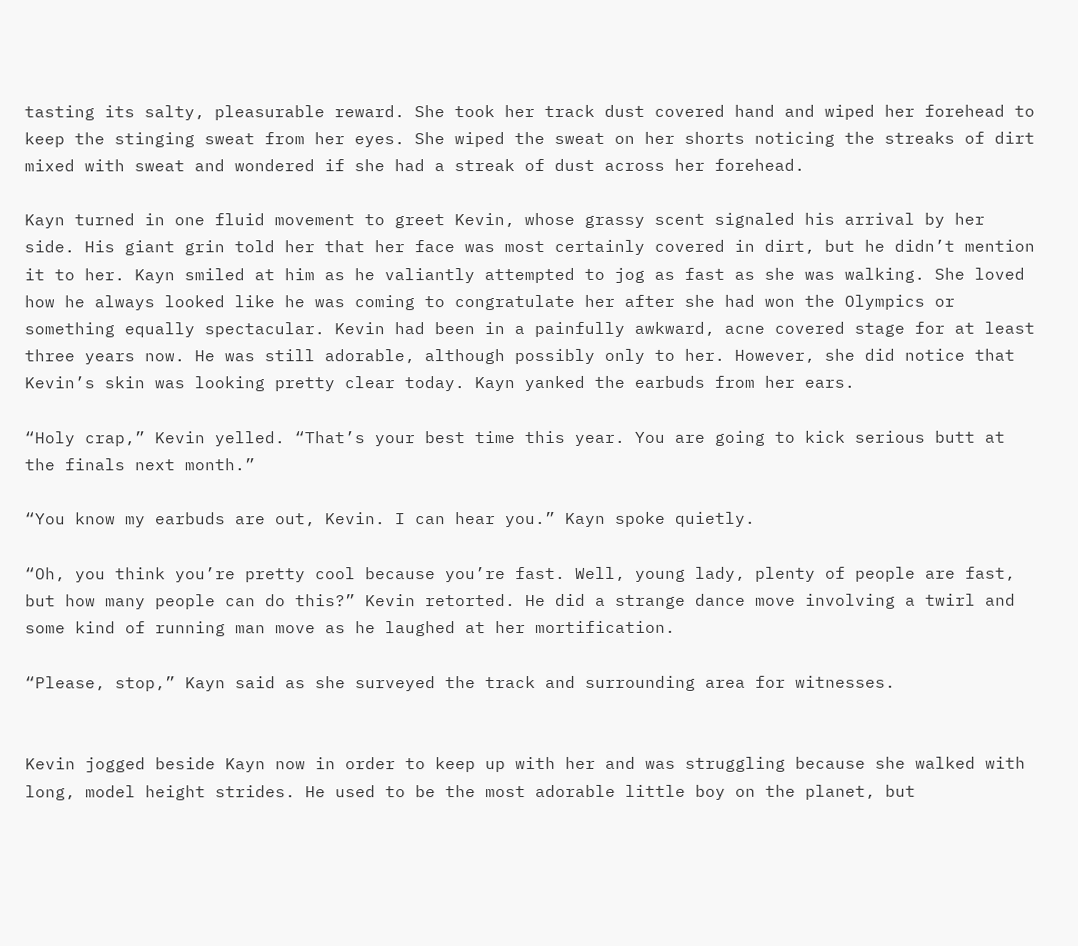tasting its salty, pleasurable reward. She took her track dust covered hand and wiped her forehead to keep the stinging sweat from her eyes. She wiped the sweat on her shorts noticing the streaks of dirt mixed with sweat and wondered if she had a streak of dust across her forehead.

Kayn turned in one fluid movement to greet Kevin, whose grassy scent signaled his arrival by her side. His giant grin told her that her face was most certainly covered in dirt, but he didn’t mention it to her. Kayn smiled at him as he valiantly attempted to jog as fast as she was walking. She loved how he always looked like he was coming to congratulate her after she had won the Olympics or something equally spectacular. Kevin had been in a painfully awkward, acne covered stage for at least three years now. He was still adorable, although possibly only to her. However, she did notice that Kevin’s skin was looking pretty clear today. Kayn yanked the earbuds from her ears.

“Holy crap,” Kevin yelled. “That’s your best time this year. You are going to kick serious butt at the finals next month.”

“You know my earbuds are out, Kevin. I can hear you.” Kayn spoke quietly.

“Oh, you think you’re pretty cool because you’re fast. Well, young lady, plenty of people are fast, but how many people can do this?” Kevin retorted. He did a strange dance move involving a twirl and some kind of running man move as he laughed at her mortification.

“Please, stop,” Kayn said as she surveyed the track and surrounding area for witnesses.


Kevin jogged beside Kayn now in order to keep up with her and was struggling because she walked with long, model height strides. He used to be the most adorable little boy on the planet, but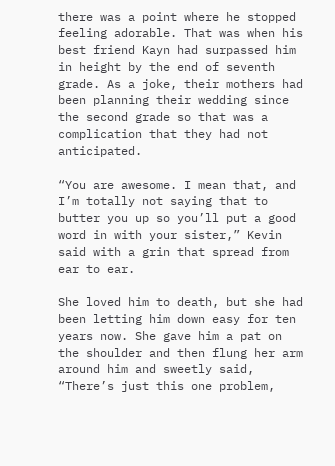there was a point where he stopped feeling adorable. That was when his best friend Kayn had surpassed him in height by the end of seventh grade. As a joke, their mothers had been planning their wedding since the second grade so that was a complication that they had not anticipated.

“You are awesome. I mean that, and I’m totally not saying that to butter you up so you’ll put a good word in with your sister,” Kevin said with a grin that spread from ear to ear.

She loved him to death, but she had been letting him down easy for ten years now. She gave him a pat on the shoulder and then flung her arm around him and sweetly said, “There’s just this one problem,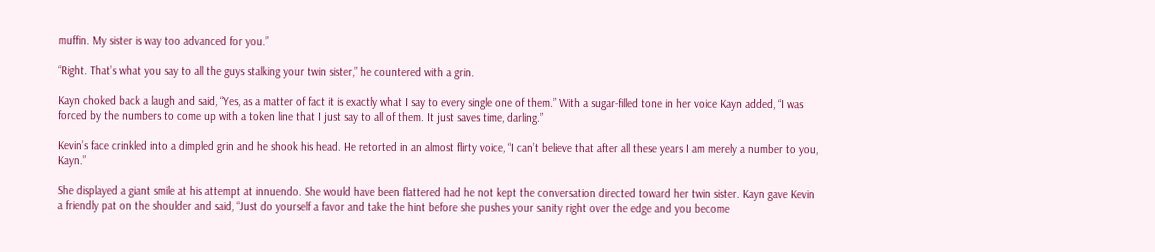muffin. My sister is way too advanced for you.”

“Right. That’s what you say to all the guys stalking your twin sister,” he countered with a grin.

Kayn choked back a laugh and said, “Yes, as a matter of fact it is exactly what I say to every single one of them.” With a sugar-filled tone in her voice Kayn added, “I was forced by the numbers to come up with a token line that I just say to all of them. It just saves time, darling.”

Kevin’s face crinkled into a dimpled grin and he shook his head. He retorted in an almost flirty voice, “I can’t believe that after all these years I am merely a number to you, Kayn.”

She displayed a giant smile at his attempt at innuendo. She would have been flattered had he not kept the conversation directed toward her twin sister. Kayn gave Kevin a friendly pat on the shoulder and said, “Just do yourself a favor and take the hint before she pushes your sanity right over the edge and you become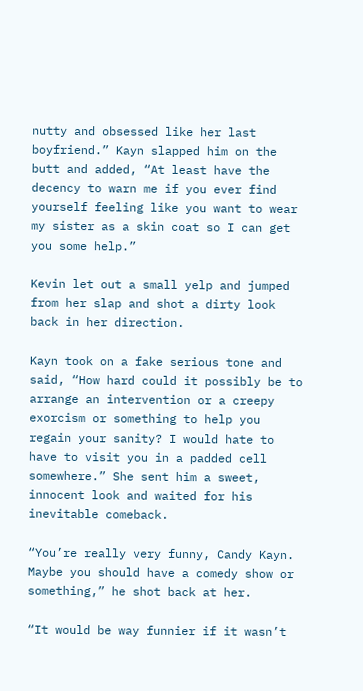nutty and obsessed like her last boyfriend.” Kayn slapped him on the butt and added, “At least have the decency to warn me if you ever find yourself feeling like you want to wear my sister as a skin coat so I can get you some help.”

Kevin let out a small yelp and jumped from her slap and shot a dirty look back in her direction.

Kayn took on a fake serious tone and said, “How hard could it possibly be to arrange an intervention or a creepy exorcism or something to help you regain your sanity? I would hate to have to visit you in a padded cell somewhere.” She sent him a sweet, innocent look and waited for his inevitable comeback.

“You’re really very funny, Candy Kayn. Maybe you should have a comedy show or something,” he shot back at her.

“It would be way funnier if it wasn’t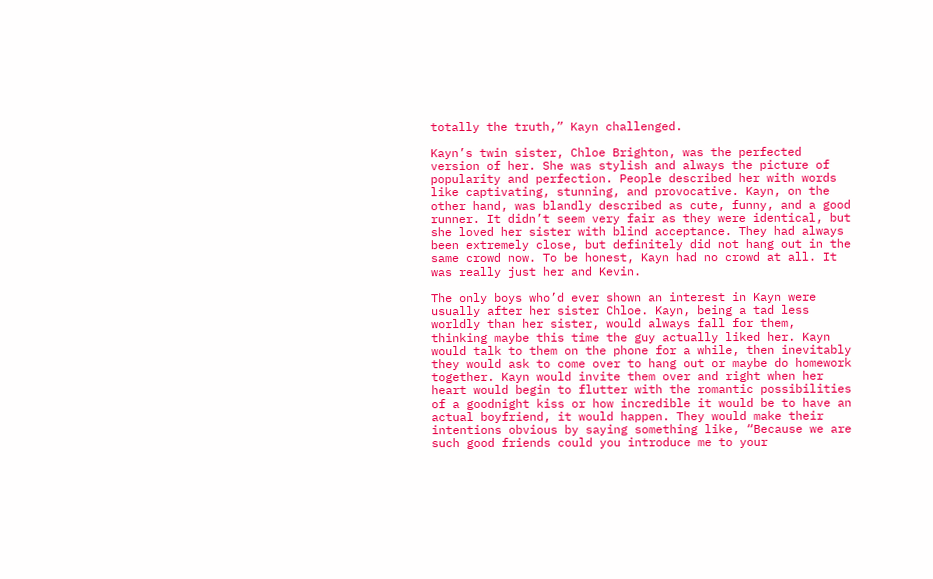totally the truth,” Kayn challenged.

Kayn’s twin sister, Chloe Brighton, was the perfected version of her. She was stylish and always the picture of popularity and perfection. People described her with words like captivating, stunning, and provocative. Kayn, on the other hand, was blandly described as cute, funny, and a good runner. It didn’t seem very fair as they were identical, but she loved her sister with blind acceptance. They had always been extremely close, but definitely did not hang out in the same crowd now. To be honest, Kayn had no crowd at all. It was really just her and Kevin.

The only boys who’d ever shown an interest in Kayn were usually after her sister Chloe. Kayn, being a tad less worldly than her sister, would always fall for them, thinking maybe this time the guy actually liked her. Kayn would talk to them on the phone for a while, then inevitably they would ask to come over to hang out or maybe do homework together. Kayn would invite them over and right when her heart would begin to flutter with the romantic possibilities of a goodnight kiss or how incredible it would be to have an actual boyfriend, it would happen. They would make their intentions obvious by saying something like, “Because we are such good friends could you introduce me to your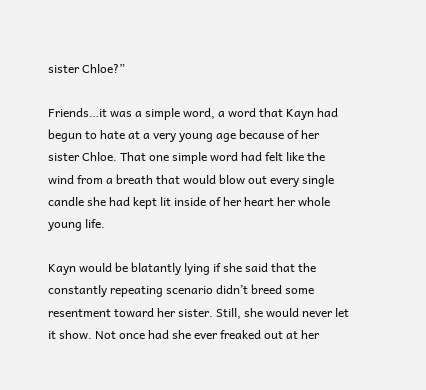sister Chloe?”

Friends…it was a simple word, a word that Kayn had begun to hate at a very young age because of her sister Chloe. That one simple word had felt like the wind from a breath that would blow out every single candle she had kept lit inside of her heart her whole young life.

Kayn would be blatantly lying if she said that the constantly repeating scenario didn’t breed some resentment toward her sister. Still, she would never let it show. Not once had she ever freaked out at her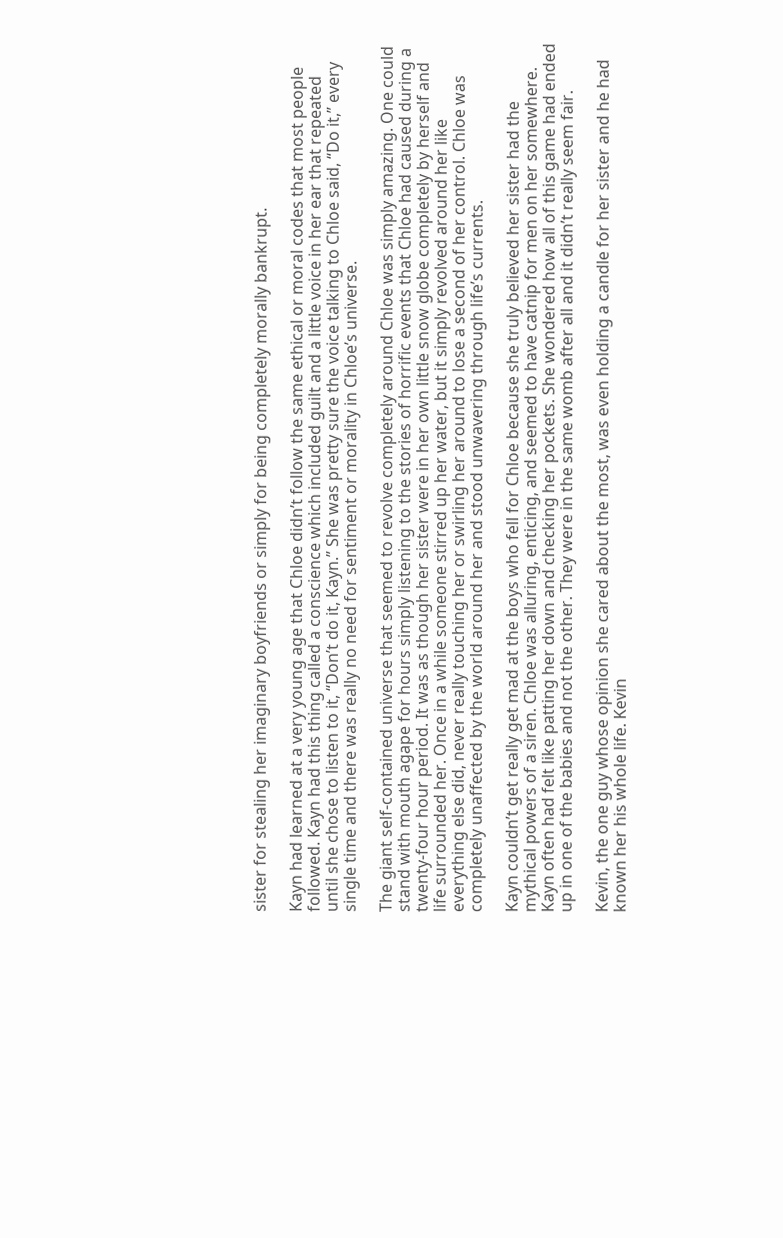sister for stealing her imaginary boyfriends or simply for being completely morally bankrupt.

Kayn had learned at a very young age that Chloe didn’t follow the same ethical or moral codes that most people followed. Kayn had this thing called a conscience which included guilt and a little voice in her ear that repeated until she chose to listen to it, “Don’t do it, Kayn.” She was pretty sure the voice talking to Chloe said, “Do it,” every single time and there was really no need for sentiment or morality in Chloe’s universe.

The giant self-contained universe that seemed to revolve completely around Chloe was simply amazing. One could stand with mouth agape for hours simply listening to the stories of horrific events that Chloe had caused during a twenty-four hour period. It was as though her sister were in her own little snow globe completely by herself and life surrounded her. Once in a while someone stirred up her water, but it simply revolved around her like everything else did, never really touching her or swirling her around to lose a second of her control. Chloe was completely unaffected by the world around her and stood unwavering through life’s currents.

Kayn couldn’t get really get mad at the boys who fell for Chloe because she truly believed her sister had the mythical powers of a siren. Chloe was alluring, enticing, and seemed to have catnip for men on her somewhere. Kayn often had felt like patting her down and checking her pockets. She wondered how all of this game had ended up in one of the babies and not the other. They were in the same womb after all and it didn’t really seem fair.

Kevin, the one guy whose opinion she cared about the most, was even holding a candle for her sister and he had known her his whole life. Kevin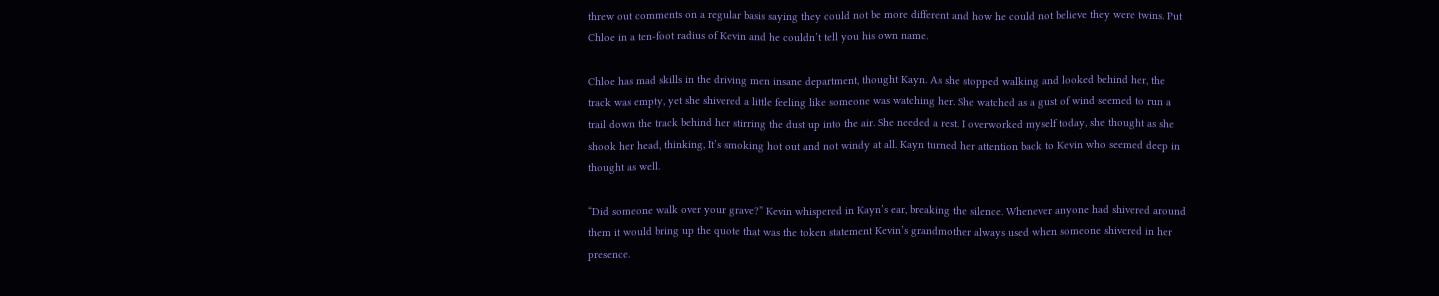threw out comments on a regular basis saying they could not be more different and how he could not believe they were twins. Put Chloe in a ten-foot radius of Kevin and he couldn’t tell you his own name.

Chloe has mad skills in the driving men insane department, thought Kayn. As she stopped walking and looked behind her, the track was empty, yet she shivered a little feeling like someone was watching her. She watched as a gust of wind seemed to run a trail down the track behind her stirring the dust up into the air. She needed a rest. I overworked myself today, she thought as she shook her head, thinking, It’s smoking hot out and not windy at all. Kayn turned her attention back to Kevin who seemed deep in thought as well.

“Did someone walk over your grave?” Kevin whispered in Kayn’s ear, breaking the silence. Whenever anyone had shivered around them it would bring up the quote that was the token statement Kevin’s grandmother always used when someone shivered in her presence.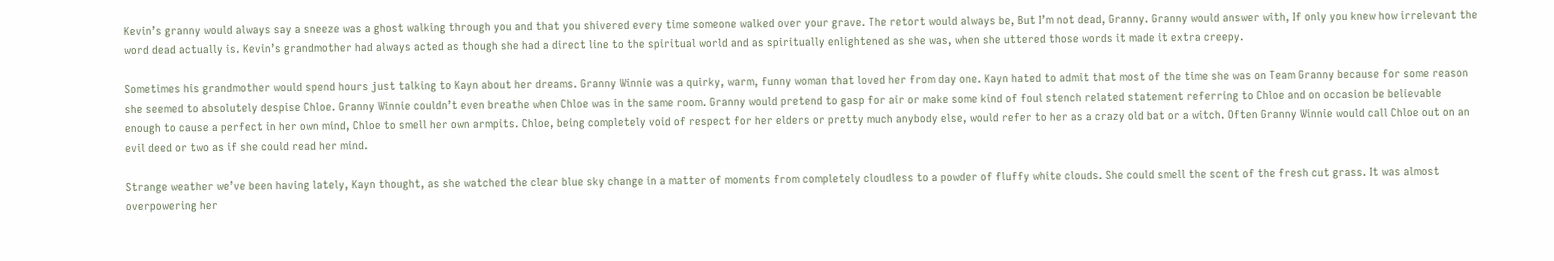Kevin’s granny would always say a sneeze was a ghost walking through you and that you shivered every time someone walked over your grave. The retort would always be, But I’m not dead, Granny. Granny would answer with, If only you knew how irrelevant the word dead actually is. Kevin’s grandmother had always acted as though she had a direct line to the spiritual world and as spiritually enlightened as she was, when she uttered those words it made it extra creepy.

Sometimes his grandmother would spend hours just talking to Kayn about her dreams. Granny Winnie was a quirky, warm, funny woman that loved her from day one. Kayn hated to admit that most of the time she was on Team Granny because for some reason she seemed to absolutely despise Chloe. Granny Winnie couldn’t even breathe when Chloe was in the same room. Granny would pretend to gasp for air or make some kind of foul stench related statement referring to Chloe and on occasion be believable enough to cause a perfect in her own mind, Chloe to smell her own armpits. Chloe, being completely void of respect for her elders or pretty much anybody else, would refer to her as a crazy old bat or a witch. Often Granny Winnie would call Chloe out on an evil deed or two as if she could read her mind.

Strange weather we’ve been having lately, Kayn thought, as she watched the clear blue sky change in a matter of moments from completely cloudless to a powder of fluffy white clouds. She could smell the scent of the fresh cut grass. It was almost overpowering her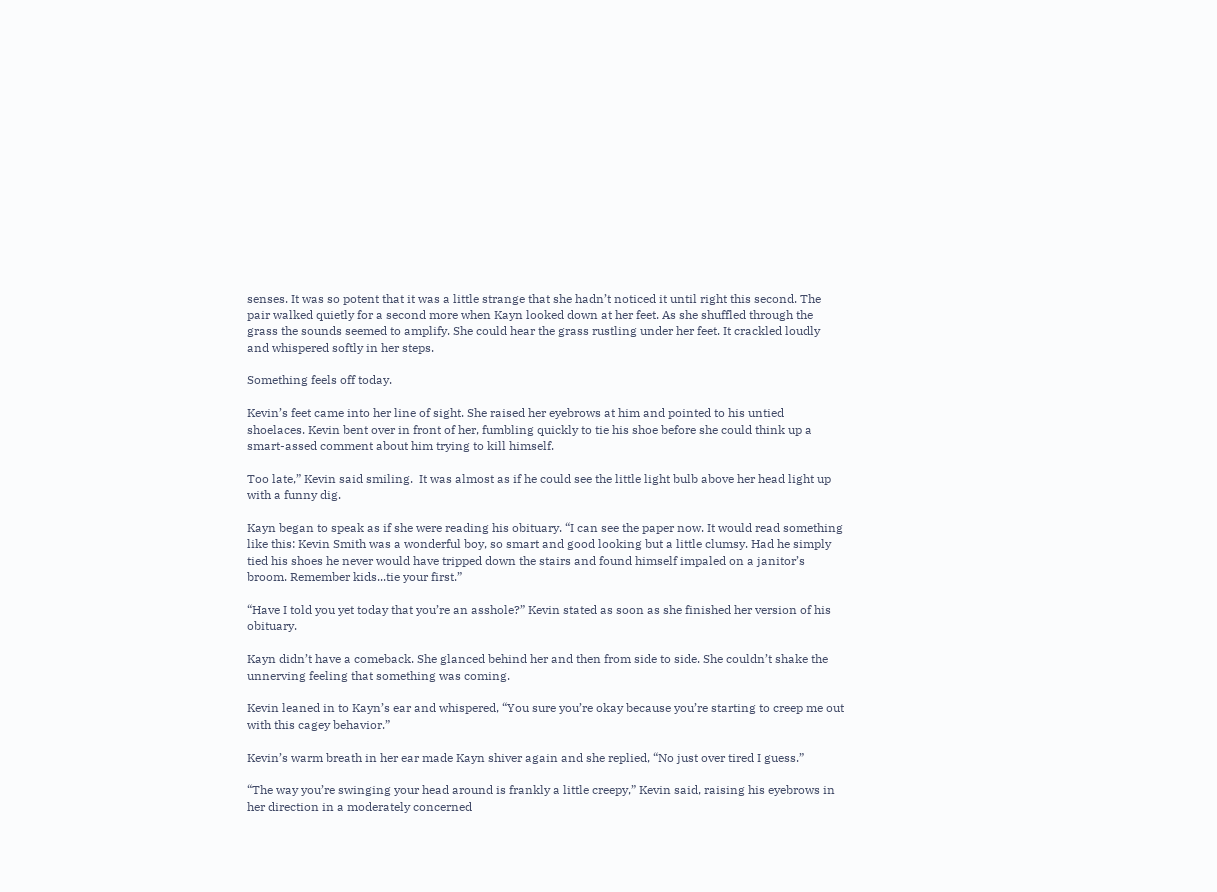senses. It was so potent that it was a little strange that she hadn’t noticed it until right this second. The pair walked quietly for a second more when Kayn looked down at her feet. As she shuffled through the grass the sounds seemed to amplify. She could hear the grass rustling under her feet. It crackled loudly and whispered softly in her steps.

Something feels off today.

Kevin’s feet came into her line of sight. She raised her eyebrows at him and pointed to his untied shoelaces. Kevin bent over in front of her, fumbling quickly to tie his shoe before she could think up a smart-assed comment about him trying to kill himself.

Too late,” Kevin said smiling.  It was almost as if he could see the little light bulb above her head light up with a funny dig.

Kayn began to speak as if she were reading his obituary. “I can see the paper now. It would read something like this: Kevin Smith was a wonderful boy, so smart and good looking but a little clumsy. Had he simply tied his shoes he never would have tripped down the stairs and found himself impaled on a janitor’s broom. Remember kids...tie your first.”

“Have I told you yet today that you’re an asshole?” Kevin stated as soon as she finished her version of his obituary.

Kayn didn’t have a comeback. She glanced behind her and then from side to side. She couldn’t shake the unnerving feeling that something was coming.

Kevin leaned in to Kayn’s ear and whispered, “You sure you’re okay because you’re starting to creep me out with this cagey behavior.”

Kevin’s warm breath in her ear made Kayn shiver again and she replied, “No just over tired I guess.”

“The way you’re swinging your head around is frankly a little creepy,” Kevin said, raising his eyebrows in her direction in a moderately concerned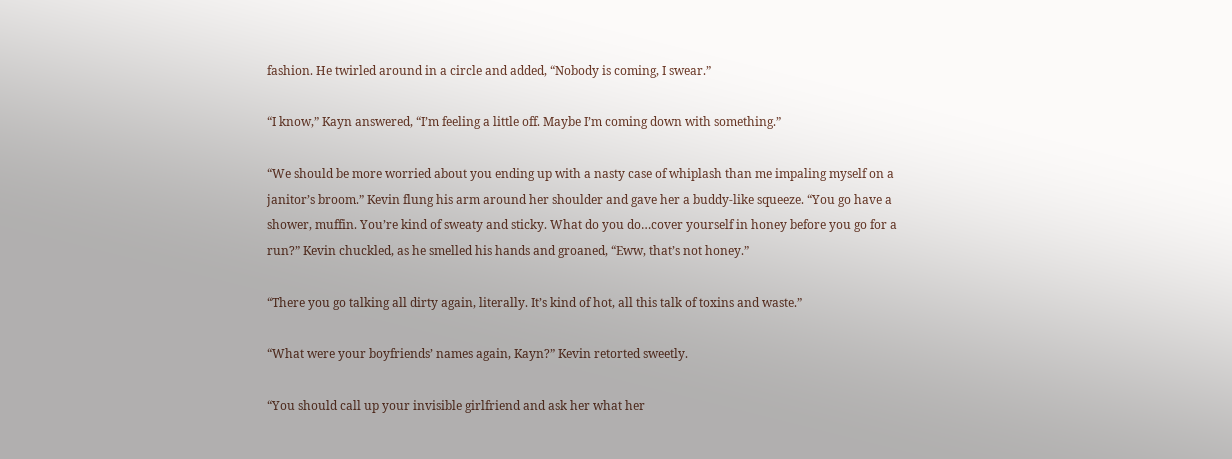fashion. He twirled around in a circle and added, “Nobody is coming, I swear.”

“I know,” Kayn answered, “I’m feeling a little off. Maybe I’m coming down with something.”

“We should be more worried about you ending up with a nasty case of whiplash than me impaling myself on a janitor’s broom.” Kevin flung his arm around her shoulder and gave her a buddy-like squeeze. “You go have a shower, muffin. You’re kind of sweaty and sticky. What do you do…cover yourself in honey before you go for a run?” Kevin chuckled, as he smelled his hands and groaned, “Eww, that’s not honey.”

“There you go talking all dirty again, literally. It’s kind of hot, all this talk of toxins and waste.”

“What were your boyfriends’ names again, Kayn?” Kevin retorted sweetly.

“You should call up your invisible girlfriend and ask her what her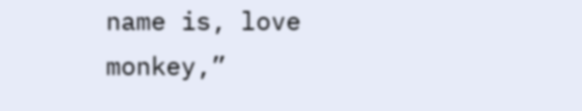name is, love monkey,”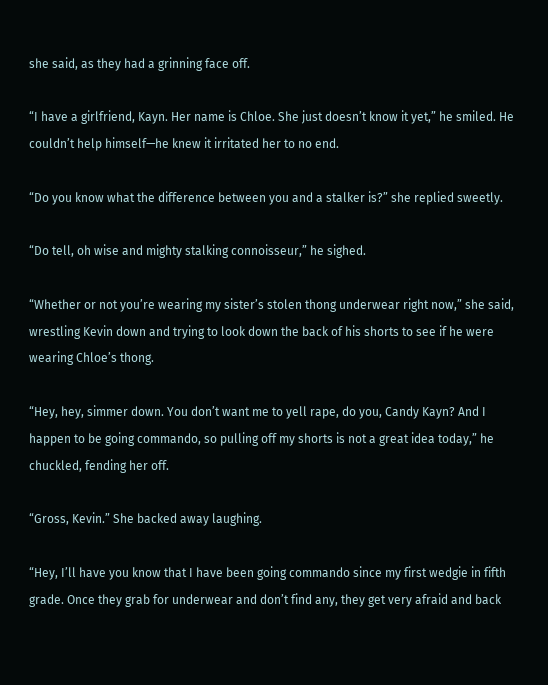she said, as they had a grinning face off.

“I have a girlfriend, Kayn. Her name is Chloe. She just doesn’t know it yet,” he smiled. He couldn’t help himself—he knew it irritated her to no end.

“Do you know what the difference between you and a stalker is?” she replied sweetly.

“Do tell, oh wise and mighty stalking connoisseur,” he sighed.

“Whether or not you’re wearing my sister’s stolen thong underwear right now,” she said, wrestling Kevin down and trying to look down the back of his shorts to see if he were wearing Chloe’s thong.

“Hey, hey, simmer down. You don’t want me to yell rape, do you, Candy Kayn? And I happen to be going commando, so pulling off my shorts is not a great idea today,” he chuckled, fending her off.

“Gross, Kevin.” She backed away laughing.

“Hey, I’ll have you know that I have been going commando since my first wedgie in fifth grade. Once they grab for underwear and don’t find any, they get very afraid and back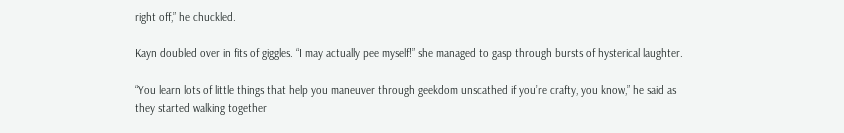right off,” he chuckled.

Kayn doubled over in fits of giggles. “I may actually pee myself!” she managed to gasp through bursts of hysterical laughter.

“You learn lots of little things that help you maneuver through geekdom unscathed if you’re crafty, you know,” he said as they started walking together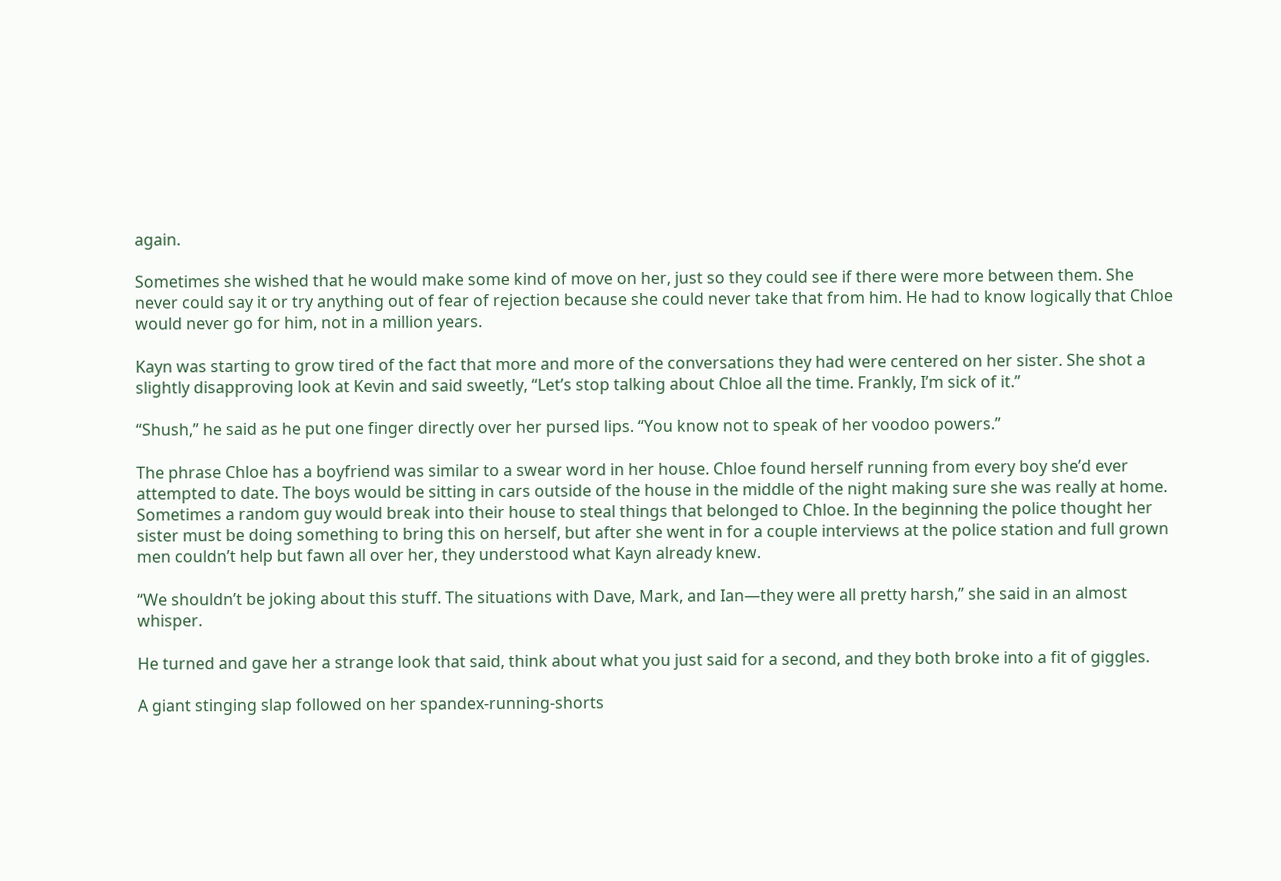again.

Sometimes she wished that he would make some kind of move on her, just so they could see if there were more between them. She never could say it or try anything out of fear of rejection because she could never take that from him. He had to know logically that Chloe would never go for him, not in a million years.

Kayn was starting to grow tired of the fact that more and more of the conversations they had were centered on her sister. She shot a slightly disapproving look at Kevin and said sweetly, “Let’s stop talking about Chloe all the time. Frankly, I’m sick of it.”

“Shush,” he said as he put one finger directly over her pursed lips. “You know not to speak of her voodoo powers.”

The phrase Chloe has a boyfriend was similar to a swear word in her house. Chloe found herself running from every boy she’d ever attempted to date. The boys would be sitting in cars outside of the house in the middle of the night making sure she was really at home. Sometimes a random guy would break into their house to steal things that belonged to Chloe. In the beginning the police thought her sister must be doing something to bring this on herself, but after she went in for a couple interviews at the police station and full grown men couldn’t help but fawn all over her, they understood what Kayn already knew.

“We shouldn’t be joking about this stuff. The situations with Dave, Mark, and Ian—they were all pretty harsh,” she said in an almost whisper.

He turned and gave her a strange look that said, think about what you just said for a second, and they both broke into a fit of giggles.

A giant stinging slap followed on her spandex-running-shorts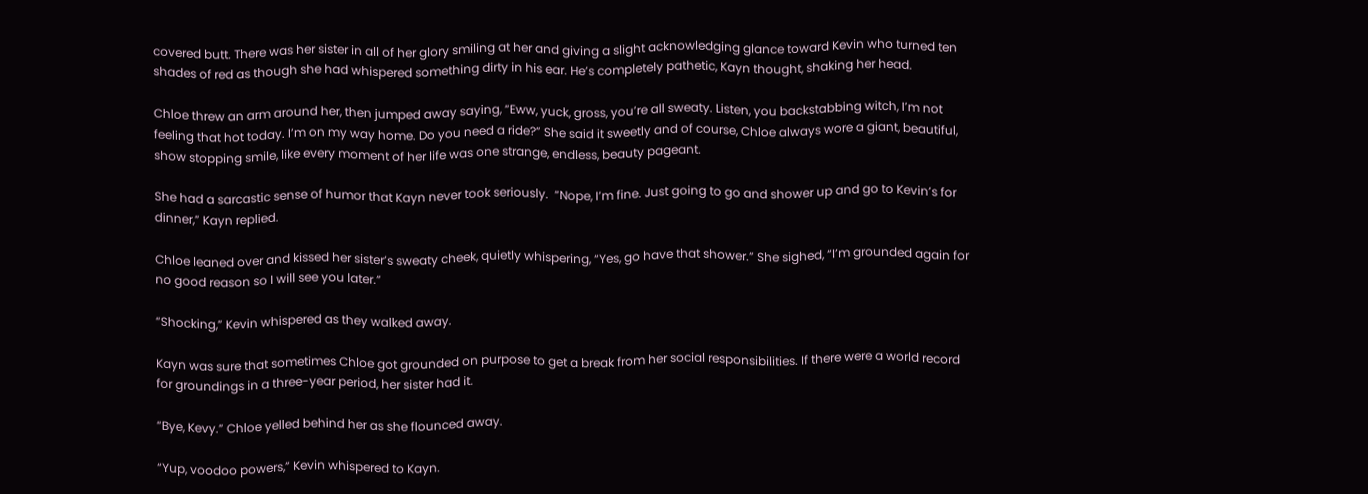covered butt. There was her sister in all of her glory smiling at her and giving a slight acknowledging glance toward Kevin who turned ten shades of red as though she had whispered something dirty in his ear. He’s completely pathetic, Kayn thought, shaking her head.

Chloe threw an arm around her, then jumped away saying, “Eww, yuck, gross, you’re all sweaty. Listen, you backstabbing witch, I’m not feeling that hot today. I’m on my way home. Do you need a ride?” She said it sweetly and of course, Chloe always wore a giant, beautiful, show stopping smile, like every moment of her life was one strange, endless, beauty pageant.

She had a sarcastic sense of humor that Kayn never took seriously.  “Nope, I’m fine. Just going to go and shower up and go to Kevin’s for dinner,” Kayn replied.

Chloe leaned over and kissed her sister’s sweaty cheek, quietly whispering, “Yes, go have that shower.” She sighed, “I’m grounded again for no good reason so I will see you later.”

“Shocking,” Kevin whispered as they walked away.

Kayn was sure that sometimes Chloe got grounded on purpose to get a break from her social responsibilities. If there were a world record for groundings in a three-year period, her sister had it.

“Bye, Kevy.” Chloe yelled behind her as she flounced away.

“Yup, voodoo powers,” Kevin whispered to Kayn.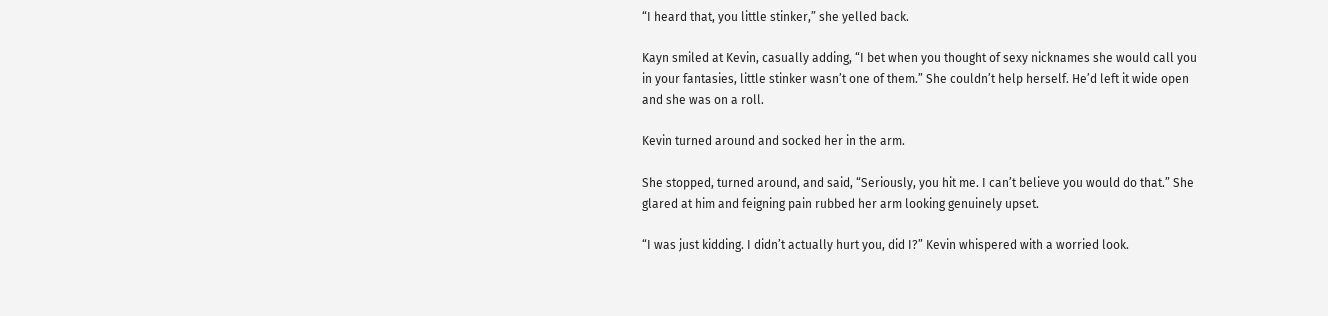“I heard that, you little stinker,” she yelled back.

Kayn smiled at Kevin, casually adding, “I bet when you thought of sexy nicknames she would call you in your fantasies, little stinker wasn’t one of them.” She couldn’t help herself. He’d left it wide open and she was on a roll.

Kevin turned around and socked her in the arm.

She stopped, turned around, and said, “Seriously, you hit me. I can’t believe you would do that.” She glared at him and feigning pain rubbed her arm looking genuinely upset.

“I was just kidding. I didn’t actually hurt you, did I?” Kevin whispered with a worried look.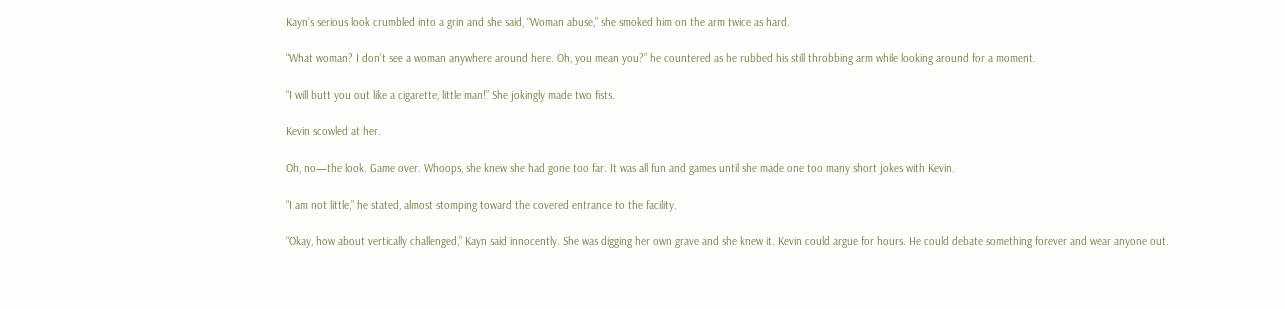Kayn’s serious look crumbled into a grin and she said, “Woman abuse,” she smoked him on the arm twice as hard.

“What woman? I don’t see a woman anywhere around here. Oh, you mean you?” he countered as he rubbed his still throbbing arm while looking around for a moment.

“I will butt you out like a cigarette, little man!” She jokingly made two fists.

Kevin scowled at her.

Oh, no—the look. Game over. Whoops, she knew she had gone too far. It was all fun and games until she made one too many short jokes with Kevin.

“I am not little,” he stated, almost stomping toward the covered entrance to the facility.

“Okay, how about vertically challenged,” Kayn said innocently. She was digging her own grave and she knew it. Kevin could argue for hours. He could debate something forever and wear anyone out.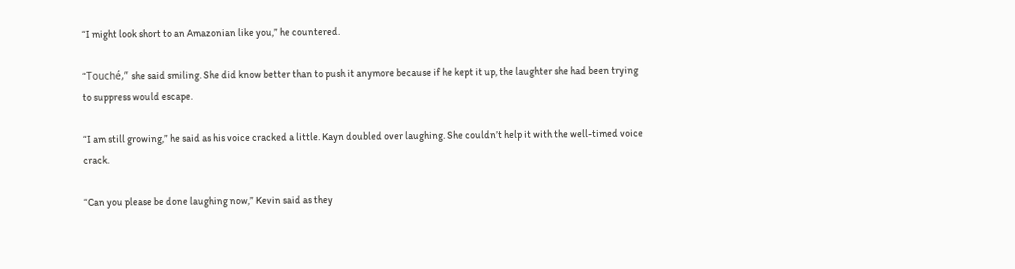“I might look short to an Amazonian like you,” he countered.

“Touché,” she said smiling. She did know better than to push it anymore because if he kept it up, the laughter she had been trying to suppress would escape.

“I am still growing,” he said as his voice cracked a little. Kayn doubled over laughing. She couldn’t help it with the well-timed voice crack.

“Can you please be done laughing now,” Kevin said as they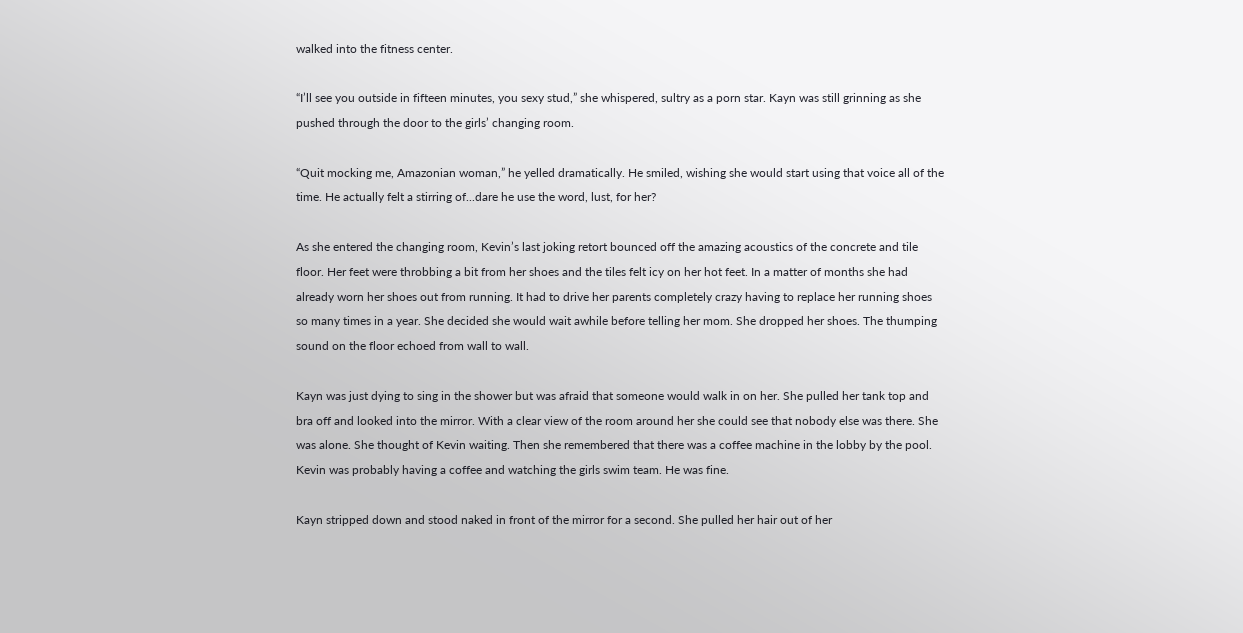walked into the fitness center.

“I’ll see you outside in fifteen minutes, you sexy stud,” she whispered, sultry as a porn star. Kayn was still grinning as she pushed through the door to the girls’ changing room.

“Quit mocking me, Amazonian woman,” he yelled dramatically. He smiled, wishing she would start using that voice all of the time. He actually felt a stirring of...dare he use the word, lust, for her?

As she entered the changing room, Kevin’s last joking retort bounced off the amazing acoustics of the concrete and tile floor. Her feet were throbbing a bit from her shoes and the tiles felt icy on her hot feet. In a matter of months she had already worn her shoes out from running. It had to drive her parents completely crazy having to replace her running shoes so many times in a year. She decided she would wait awhile before telling her mom. She dropped her shoes. The thumping sound on the floor echoed from wall to wall.

Kayn was just dying to sing in the shower but was afraid that someone would walk in on her. She pulled her tank top and bra off and looked into the mirror. With a clear view of the room around her she could see that nobody else was there. She was alone. She thought of Kevin waiting. Then she remembered that there was a coffee machine in the lobby by the pool. Kevin was probably having a coffee and watching the girls swim team. He was fine.

Kayn stripped down and stood naked in front of the mirror for a second. She pulled her hair out of her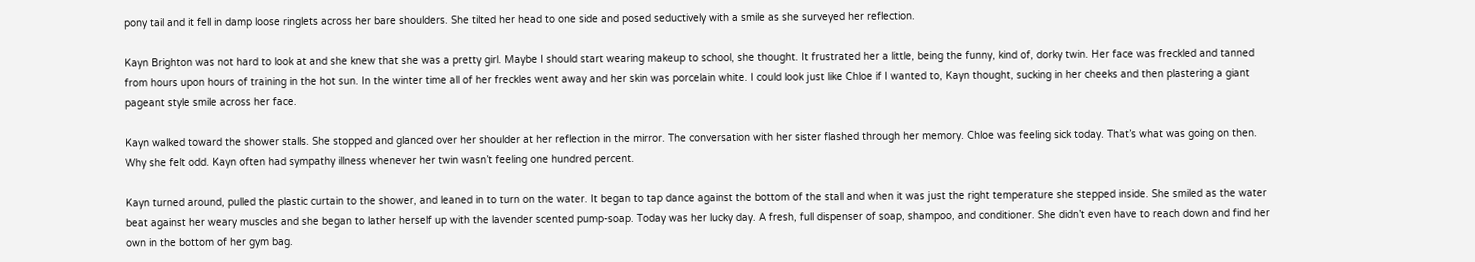pony tail and it fell in damp loose ringlets across her bare shoulders. She tilted her head to one side and posed seductively with a smile as she surveyed her reflection.

Kayn Brighton was not hard to look at and she knew that she was a pretty girl. Maybe I should start wearing makeup to school, she thought. It frustrated her a little, being the funny, kind of, dorky twin. Her face was freckled and tanned from hours upon hours of training in the hot sun. In the winter time all of her freckles went away and her skin was porcelain white. I could look just like Chloe if I wanted to, Kayn thought, sucking in her cheeks and then plastering a giant pageant style smile across her face.

Kayn walked toward the shower stalls. She stopped and glanced over her shoulder at her reflection in the mirror. The conversation with her sister flashed through her memory. Chloe was feeling sick today. That’s what was going on then. Why she felt odd. Kayn often had sympathy illness whenever her twin wasn’t feeling one hundred percent.

Kayn turned around, pulled the plastic curtain to the shower, and leaned in to turn on the water. It began to tap dance against the bottom of the stall and when it was just the right temperature she stepped inside. She smiled as the water beat against her weary muscles and she began to lather herself up with the lavender scented pump-soap. Today was her lucky day. A fresh, full dispenser of soap, shampoo, and conditioner. She didn’t even have to reach down and find her own in the bottom of her gym bag.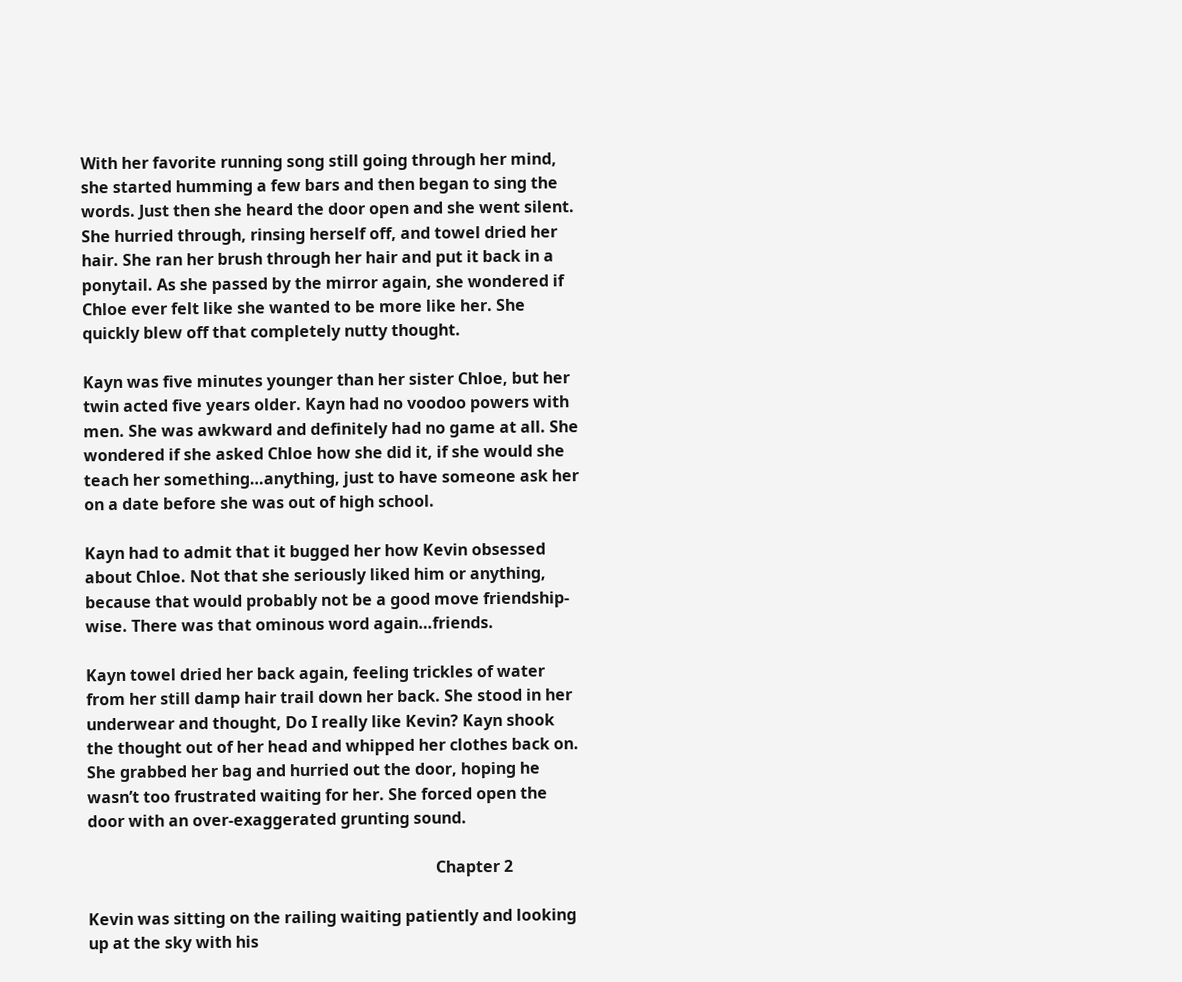With her favorite running song still going through her mind, she started humming a few bars and then began to sing the words. Just then she heard the door open and she went silent. She hurried through, rinsing herself off, and towel dried her hair. She ran her brush through her hair and put it back in a ponytail. As she passed by the mirror again, she wondered if Chloe ever felt like she wanted to be more like her. She quickly blew off that completely nutty thought.

Kayn was five minutes younger than her sister Chloe, but her twin acted five years older. Kayn had no voodoo powers with men. She was awkward and definitely had no game at all. She wondered if she asked Chloe how she did it, if she would she teach her something…anything, just to have someone ask her on a date before she was out of high school.

Kayn had to admit that it bugged her how Kevin obsessed about Chloe. Not that she seriously liked him or anything, because that would probably not be a good move friendship-wise. There was that ominous word again…friends.

Kayn towel dried her back again, feeling trickles of water from her still damp hair trail down her back. She stood in her underwear and thought, Do I really like Kevin? Kayn shook the thought out of her head and whipped her clothes back on. She grabbed her bag and hurried out the door, hoping he wasn’t too frustrated waiting for her. She forced open the door with an over-exaggerated grunting sound.

                                                                                       Chapter 2

Kevin was sitting on the railing waiting patiently and looking up at the sky with his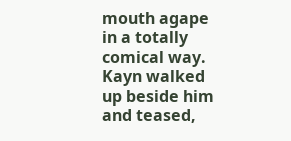mouth agape in a totally comical way. Kayn walked up beside him and teased,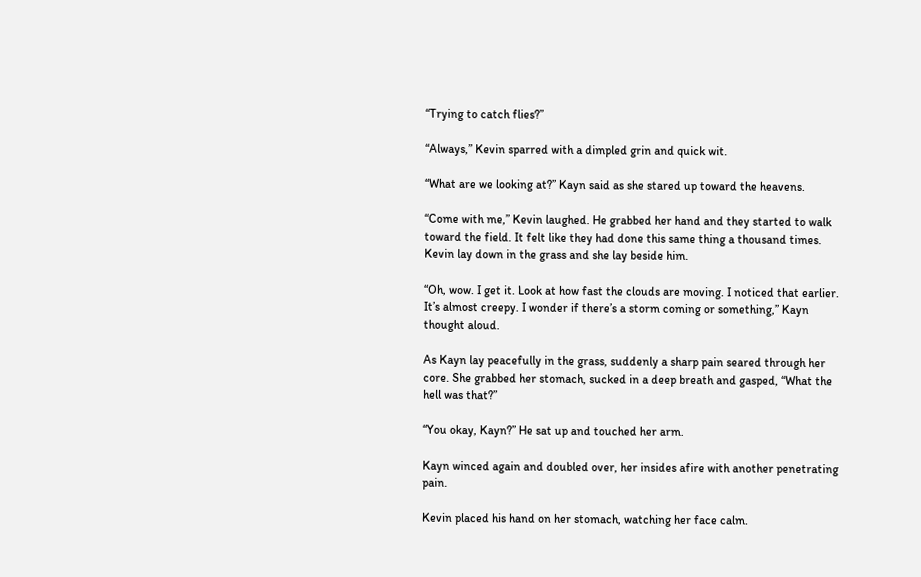“Trying to catch flies?”

“Always,” Kevin sparred with a dimpled grin and quick wit.

“What are we looking at?” Kayn said as she stared up toward the heavens.

“Come with me,” Kevin laughed. He grabbed her hand and they started to walk toward the field. It felt like they had done this same thing a thousand times. Kevin lay down in the grass and she lay beside him.

“Oh, wow. I get it. Look at how fast the clouds are moving. I noticed that earlier. It’s almost creepy. I wonder if there’s a storm coming or something,” Kayn thought aloud.

As Kayn lay peacefully in the grass, suddenly a sharp pain seared through her core. She grabbed her stomach, sucked in a deep breath and gasped, “What the hell was that?”

“You okay, Kayn?” He sat up and touched her arm.

Kayn winced again and doubled over, her insides afire with another penetrating pain.

Kevin placed his hand on her stomach, watching her face calm.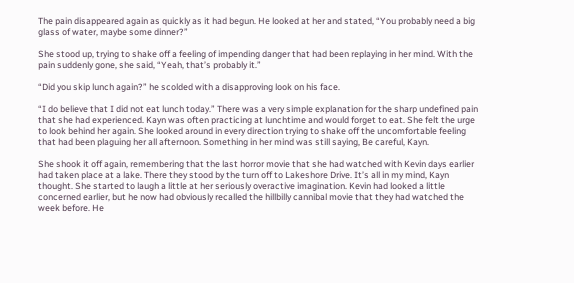The pain disappeared again as quickly as it had begun. He looked at her and stated, “You probably need a big glass of water, maybe some dinner?”

She stood up, trying to shake off a feeling of impending danger that had been replaying in her mind. With the pain suddenly gone, she said, “Yeah, that’s probably it.”

“Did you skip lunch again?” he scolded with a disapproving look on his face.

“I do believe that I did not eat lunch today.” There was a very simple explanation for the sharp undefined pain that she had experienced. Kayn was often practicing at lunchtime and would forget to eat. She felt the urge to look behind her again. She looked around in every direction trying to shake off the uncomfortable feeling that had been plaguing her all afternoon. Something in her mind was still saying, Be careful, Kayn.

She shook it off again, remembering that the last horror movie that she had watched with Kevin days earlier had taken place at a lake. There they stood by the turn off to Lakeshore Drive. It’s all in my mind, Kayn thought. She started to laugh a little at her seriously overactive imagination. Kevin had looked a little concerned earlier, but he now had obviously recalled the hillbilly cannibal movie that they had watched the week before. He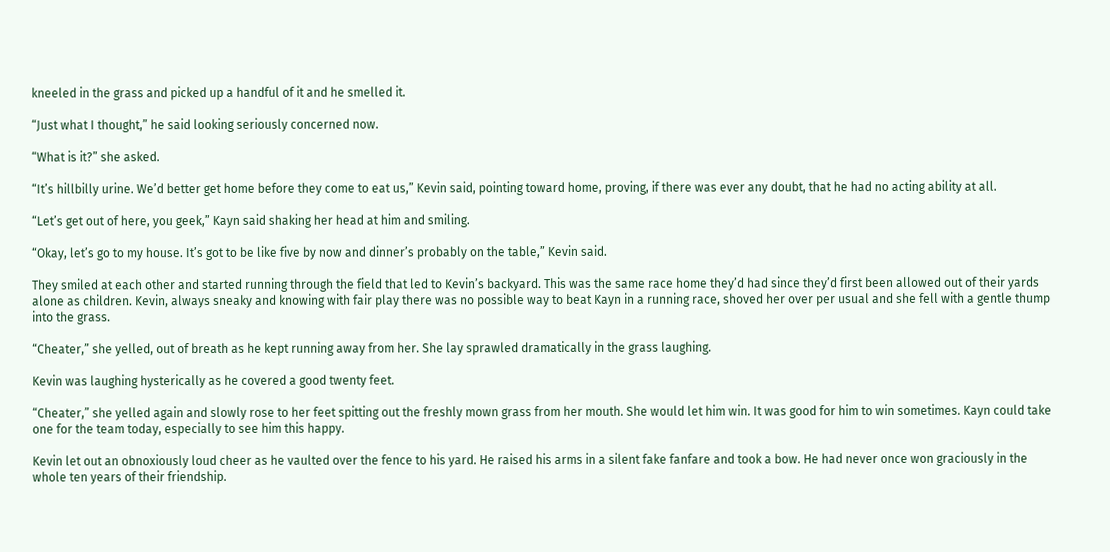kneeled in the grass and picked up a handful of it and he smelled it.

“Just what I thought,” he said looking seriously concerned now.

“What is it?” she asked.

“It’s hillbilly urine. We’d better get home before they come to eat us,” Kevin said, pointing toward home, proving, if there was ever any doubt, that he had no acting ability at all.

“Let’s get out of here, you geek,” Kayn said shaking her head at him and smiling.

“Okay, let’s go to my house. It’s got to be like five by now and dinner’s probably on the table,” Kevin said.

They smiled at each other and started running through the field that led to Kevin’s backyard. This was the same race home they’d had since they’d first been allowed out of their yards alone as children. Kevin, always sneaky and knowing with fair play there was no possible way to beat Kayn in a running race, shoved her over per usual and she fell with a gentle thump into the grass.

“Cheater,” she yelled, out of breath as he kept running away from her. She lay sprawled dramatically in the grass laughing.

Kevin was laughing hysterically as he covered a good twenty feet.

“Cheater,” she yelled again and slowly rose to her feet spitting out the freshly mown grass from her mouth. She would let him win. It was good for him to win sometimes. Kayn could take one for the team today, especially to see him this happy.

Kevin let out an obnoxiously loud cheer as he vaulted over the fence to his yard. He raised his arms in a silent fake fanfare and took a bow. He had never once won graciously in the whole ten years of their friendship.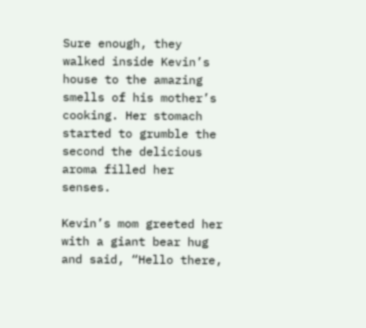Sure enough, they walked inside Kevin’s house to the amazing smells of his mother’s cooking. Her stomach started to grumble the second the delicious aroma filled her senses.

Kevin’s mom greeted her with a giant bear hug and said, “Hello there,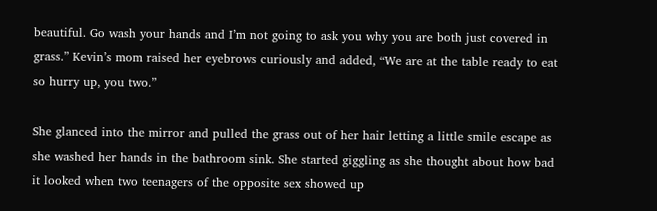beautiful. Go wash your hands and I’m not going to ask you why you are both just covered in grass.” Kevin’s mom raised her eyebrows curiously and added, “We are at the table ready to eat so hurry up, you two.”

She glanced into the mirror and pulled the grass out of her hair letting a little smile escape as she washed her hands in the bathroom sink. She started giggling as she thought about how bad it looked when two teenagers of the opposite sex showed up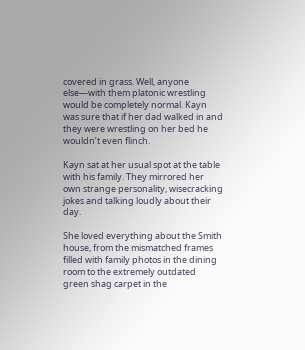covered in grass. Well, anyone else—with them platonic wrestling would be completely normal. Kayn was sure that if her dad walked in and they were wrestling on her bed he wouldn’t even flinch.

Kayn sat at her usual spot at the table with his family. They mirrored her own strange personality, wisecracking jokes and talking loudly about their day.

She loved everything about the Smith house, from the mismatched frames filled with family photos in the dining room to the extremely outdated green shag carpet in the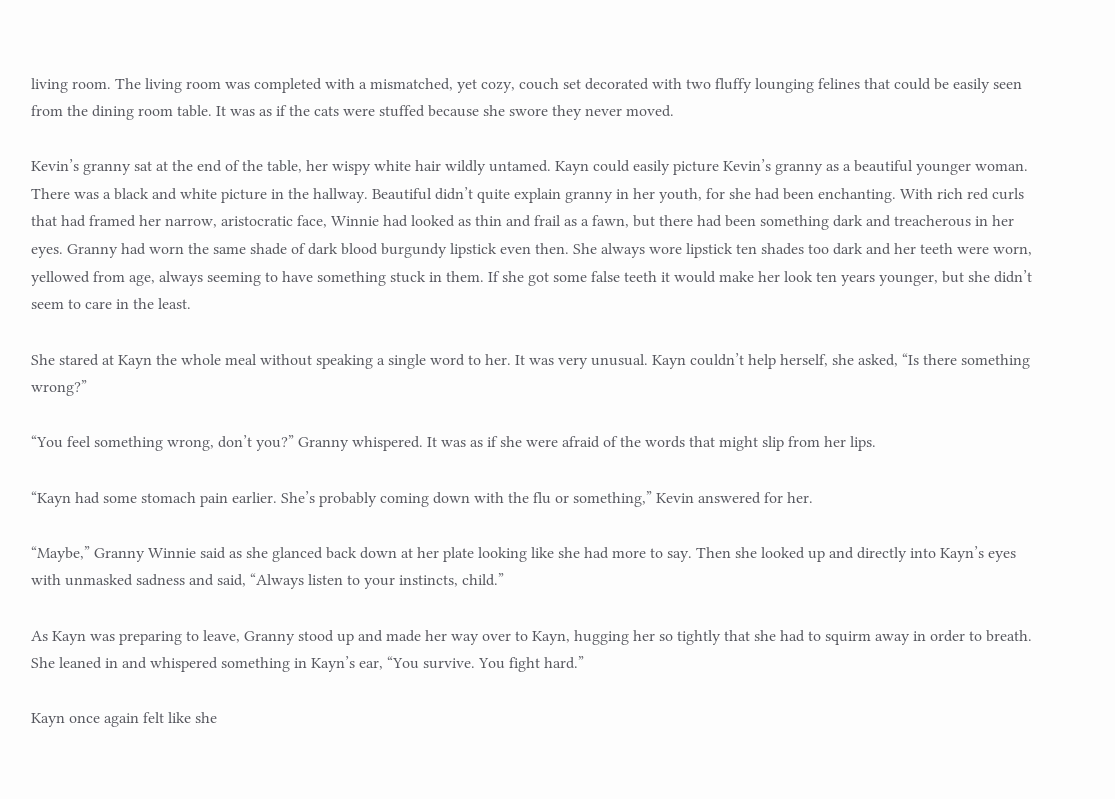living room. The living room was completed with a mismatched, yet cozy, couch set decorated with two fluffy lounging felines that could be easily seen from the dining room table. It was as if the cats were stuffed because she swore they never moved.

Kevin’s granny sat at the end of the table, her wispy white hair wildly untamed. Kayn could easily picture Kevin’s granny as a beautiful younger woman. There was a black and white picture in the hallway. Beautiful didn’t quite explain granny in her youth, for she had been enchanting. With rich red curls that had framed her narrow, aristocratic face, Winnie had looked as thin and frail as a fawn, but there had been something dark and treacherous in her eyes. Granny had worn the same shade of dark blood burgundy lipstick even then. She always wore lipstick ten shades too dark and her teeth were worn, yellowed from age, always seeming to have something stuck in them. If she got some false teeth it would make her look ten years younger, but she didn’t seem to care in the least.

She stared at Kayn the whole meal without speaking a single word to her. It was very unusual. Kayn couldn’t help herself, she asked, “Is there something wrong?”

“You feel something wrong, don’t you?” Granny whispered. It was as if she were afraid of the words that might slip from her lips.

“Kayn had some stomach pain earlier. She’s probably coming down with the flu or something,” Kevin answered for her.

“Maybe,” Granny Winnie said as she glanced back down at her plate looking like she had more to say. Then she looked up and directly into Kayn’s eyes with unmasked sadness and said, “Always listen to your instincts, child.”

As Kayn was preparing to leave, Granny stood up and made her way over to Kayn, hugging her so tightly that she had to squirm away in order to breath. She leaned in and whispered something in Kayn’s ear, “You survive. You fight hard.”

Kayn once again felt like she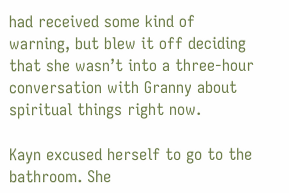had received some kind of warning, but blew it off deciding that she wasn’t into a three-hour conversation with Granny about spiritual things right now.

Kayn excused herself to go to the bathroom. She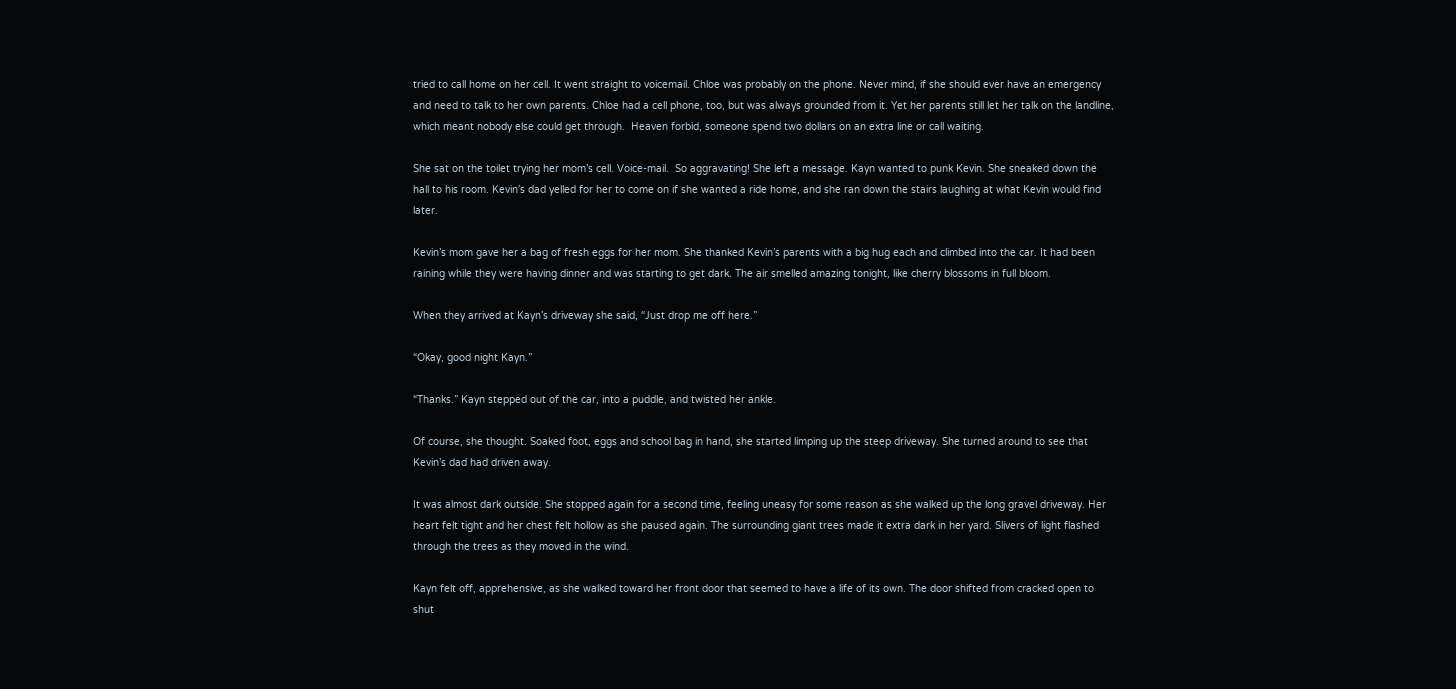tried to call home on her cell. It went straight to voicemail. Chloe was probably on the phone. Never mind, if she should ever have an emergency and need to talk to her own parents. Chloe had a cell phone, too, but was always grounded from it. Yet her parents still let her talk on the landline, which meant nobody else could get through.  Heaven forbid, someone spend two dollars on an extra line or call waiting.

She sat on the toilet trying her mom’s cell. Voice-mail.  So aggravating! She left a message. Kayn wanted to punk Kevin. She sneaked down the hall to his room. Kevin’s dad yelled for her to come on if she wanted a ride home, and she ran down the stairs laughing at what Kevin would find later.

Kevin’s mom gave her a bag of fresh eggs for her mom. She thanked Kevin’s parents with a big hug each and climbed into the car. It had been raining while they were having dinner and was starting to get dark. The air smelled amazing tonight, like cherry blossoms in full bloom.

When they arrived at Kayn’s driveway she said, “Just drop me off here.”

“Okay, good night Kayn.”

“Thanks.” Kayn stepped out of the car, into a puddle, and twisted her ankle.

Of course, she thought. Soaked foot, eggs and school bag in hand, she started limping up the steep driveway. She turned around to see that Kevin’s dad had driven away.

It was almost dark outside. She stopped again for a second time, feeling uneasy for some reason as she walked up the long gravel driveway. Her heart felt tight and her chest felt hollow as she paused again. The surrounding giant trees made it extra dark in her yard. Slivers of light flashed through the trees as they moved in the wind.

Kayn felt off, apprehensive, as she walked toward her front door that seemed to have a life of its own. The door shifted from cracked open to shut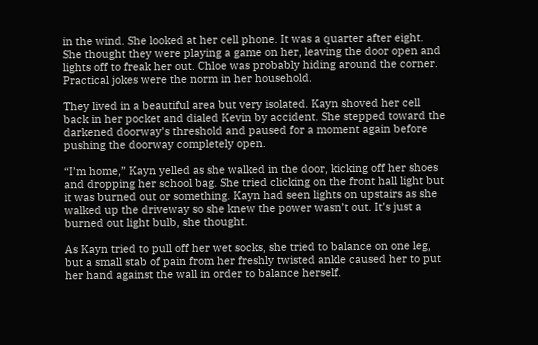in the wind. She looked at her cell phone. It was a quarter after eight. She thought they were playing a game on her, leaving the door open and lights off to freak her out. Chloe was probably hiding around the corner. Practical jokes were the norm in her household.

They lived in a beautiful area but very isolated. Kayn shoved her cell back in her pocket and dialed Kevin by accident. She stepped toward the darkened doorway’s threshold and paused for a moment again before pushing the doorway completely open.

“I’m home,” Kayn yelled as she walked in the door, kicking off her shoes and dropping her school bag. She tried clicking on the front hall light but it was burned out or something. Kayn had seen lights on upstairs as she walked up the driveway so she knew the power wasn’t out. It’s just a burned out light bulb, she thought.

As Kayn tried to pull off her wet socks, she tried to balance on one leg, but a small stab of pain from her freshly twisted ankle caused her to put her hand against the wall in order to balance herself.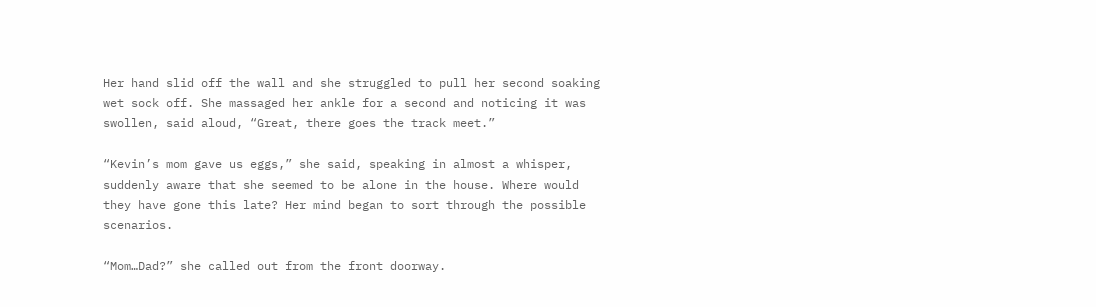Her hand slid off the wall and she struggled to pull her second soaking wet sock off. She massaged her ankle for a second and noticing it was swollen, said aloud, “Great, there goes the track meet.”

“Kevin’s mom gave us eggs,” she said, speaking in almost a whisper, suddenly aware that she seemed to be alone in the house. Where would they have gone this late? Her mind began to sort through the possible scenarios.

“Mom…Dad?” she called out from the front doorway.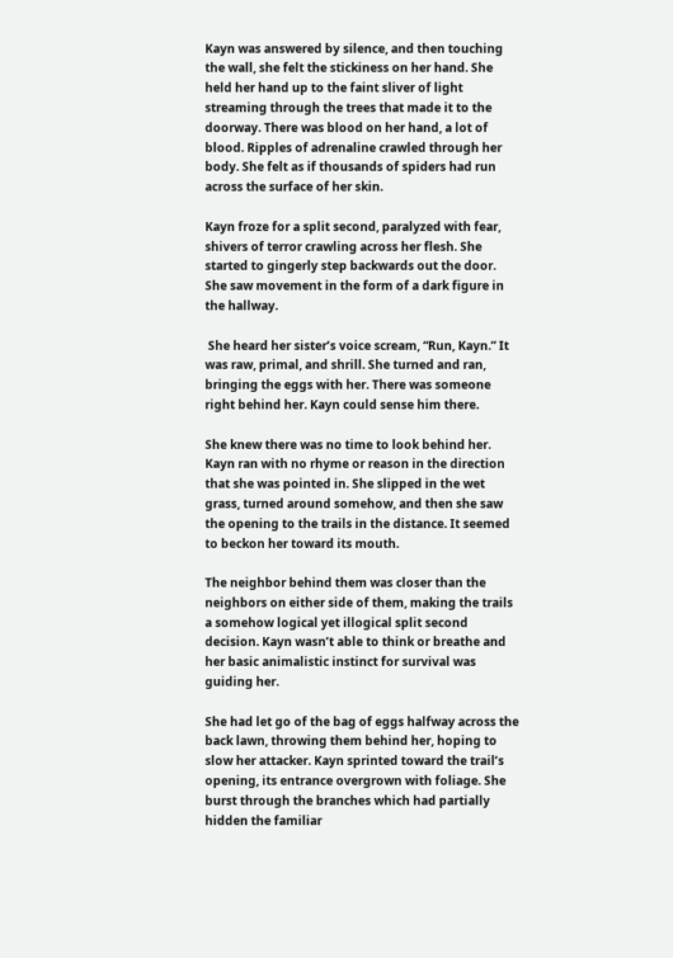Kayn was answered by silence, and then touching the wall, she felt the stickiness on her hand. She held her hand up to the faint sliver of light streaming through the trees that made it to the doorway. There was blood on her hand, a lot of blood. Ripples of adrenaline crawled through her body. She felt as if thousands of spiders had run across the surface of her skin.

Kayn froze for a split second, paralyzed with fear, shivers of terror crawling across her flesh. She started to gingerly step backwards out the door. She saw movement in the form of a dark figure in the hallway.

 She heard her sister’s voice scream, “Run, Kayn.” It was raw, primal, and shrill. She turned and ran, bringing the eggs with her. There was someone right behind her. Kayn could sense him there.

She knew there was no time to look behind her. Kayn ran with no rhyme or reason in the direction that she was pointed in. She slipped in the wet grass, turned around somehow, and then she saw the opening to the trails in the distance. It seemed to beckon her toward its mouth.

The neighbor behind them was closer than the neighbors on either side of them, making the trails a somehow logical yet illogical split second decision. Kayn wasn’t able to think or breathe and her basic animalistic instinct for survival was guiding her.

She had let go of the bag of eggs halfway across the back lawn, throwing them behind her, hoping to slow her attacker. Kayn sprinted toward the trail’s opening, its entrance overgrown with foliage. She burst through the branches which had partially hidden the familiar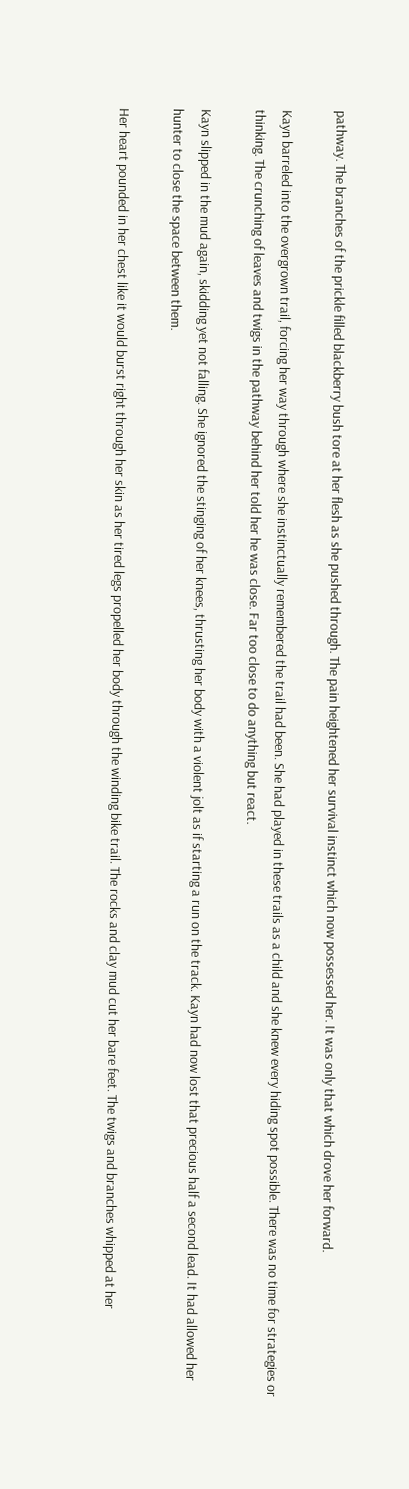pathway. The branches of the prickle filled blackberry bush tore at her flesh as she pushed through. The pain heightened her survival instinct which now possessed her. It was only that which drove her forward.

Kayn barreled into the overgrown trail, forcing her way through where she instinctually remembered the trail had been. She had played in these trails as a child and she knew every hiding spot possible. There was no time for strategies or thinking. The crunching of leaves and twigs in the pathway behind her told her he was close. Far too close to do anything but react.

Kayn slipped in the mud again, skidding yet not falling. She ignored the stinging of her knees, thrusting her body with a violent jolt as if starting a run on the track. Kayn had now lost that precious half a second lead. It had allowed her hunter to close the space between them.

Her heart pounded in her chest like it would burst right through her skin as her tired legs propelled her body through the winding bike trail. The rocks and clay mud cut her bare feet. The twigs and branches whipped at her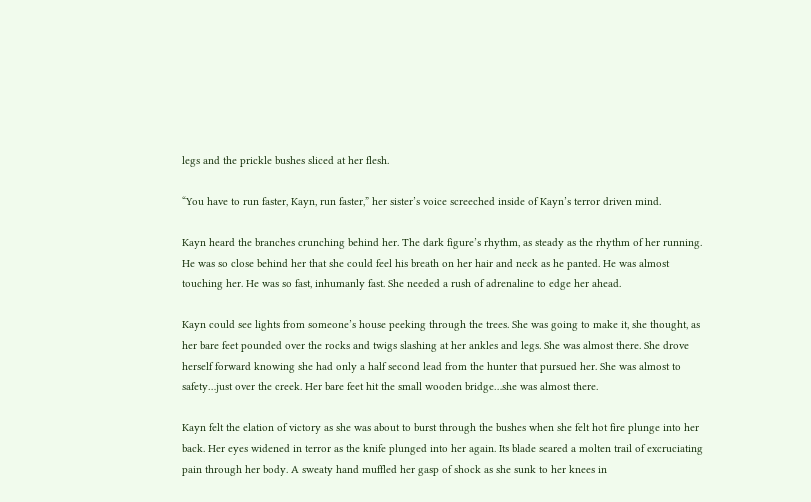legs and the prickle bushes sliced at her flesh.

“You have to run faster, Kayn, run faster,” her sister’s voice screeched inside of Kayn’s terror driven mind.

Kayn heard the branches crunching behind her. The dark figure’s rhythm, as steady as the rhythm of her running. He was so close behind her that she could feel his breath on her hair and neck as he panted. He was almost touching her. He was so fast, inhumanly fast. She needed a rush of adrenaline to edge her ahead.

Kayn could see lights from someone’s house peeking through the trees. She was going to make it, she thought, as her bare feet pounded over the rocks and twigs slashing at her ankles and legs. She was almost there. She drove herself forward knowing she had only a half second lead from the hunter that pursued her. She was almost to safety…just over the creek. Her bare feet hit the small wooden bridge…she was almost there.

Kayn felt the elation of victory as she was about to burst through the bushes when she felt hot fire plunge into her back. Her eyes widened in terror as the knife plunged into her again. Its blade seared a molten trail of excruciating pain through her body. A sweaty hand muffled her gasp of shock as she sunk to her knees in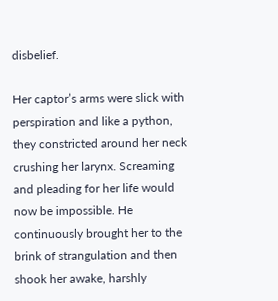disbelief.

Her captor’s arms were slick with perspiration and like a python, they constricted around her neck crushing her larynx. Screaming and pleading for her life would now be impossible. He continuously brought her to the brink of strangulation and then shook her awake, harshly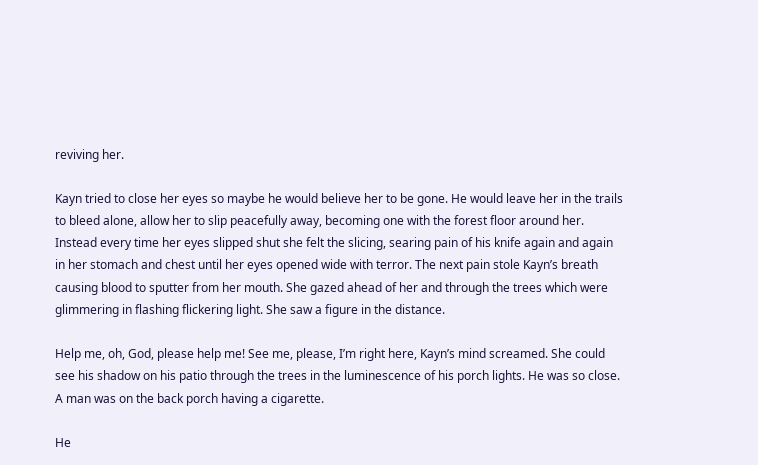reviving her.

Kayn tried to close her eyes so maybe he would believe her to be gone. He would leave her in the trails to bleed alone, allow her to slip peacefully away, becoming one with the forest floor around her. Instead every time her eyes slipped shut she felt the slicing, searing pain of his knife again and again in her stomach and chest until her eyes opened wide with terror. The next pain stole Kayn’s breath causing blood to sputter from her mouth. She gazed ahead of her and through the trees which were glimmering in flashing flickering light. She saw a figure in the distance.

Help me, oh, God, please help me! See me, please, I’m right here, Kayn’s mind screamed. She could see his shadow on his patio through the trees in the luminescence of his porch lights. He was so close. A man was on the back porch having a cigarette.

He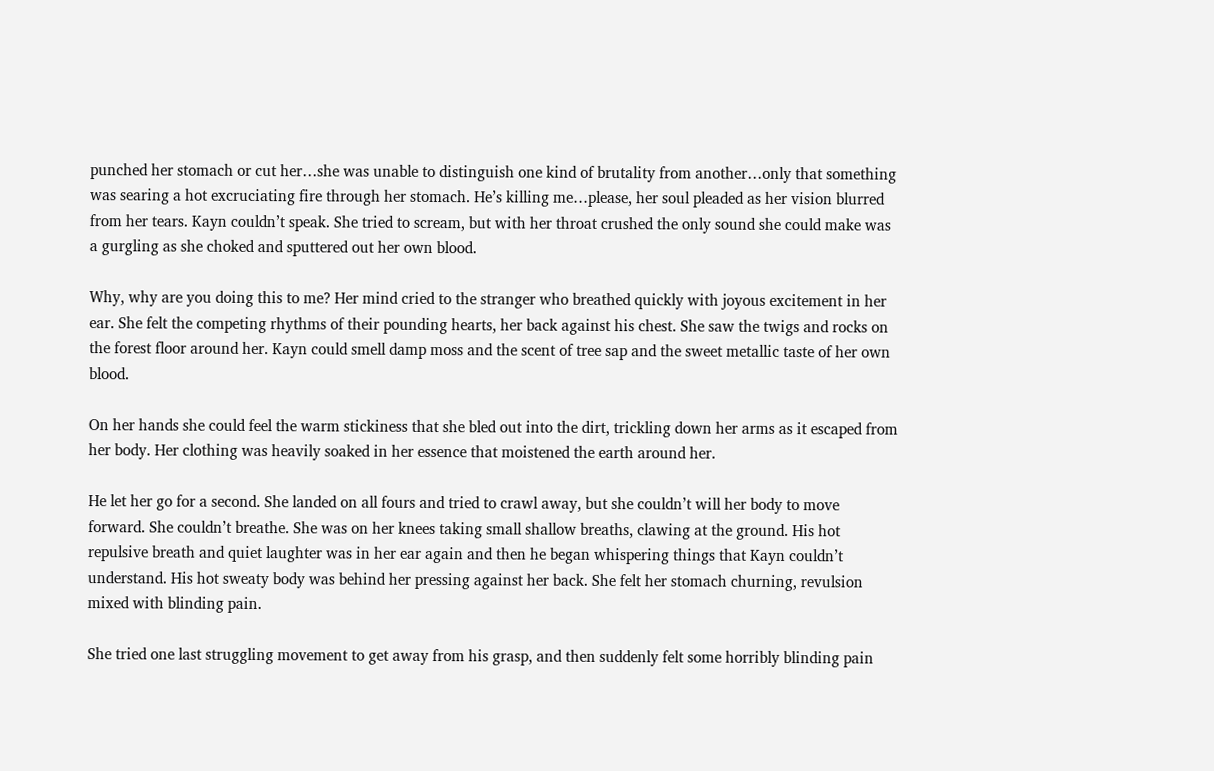punched her stomach or cut her…she was unable to distinguish one kind of brutality from another…only that something was searing a hot excruciating fire through her stomach. He’s killing me…please, her soul pleaded as her vision blurred from her tears. Kayn couldn’t speak. She tried to scream, but with her throat crushed the only sound she could make was a gurgling as she choked and sputtered out her own blood.

Why, why are you doing this to me? Her mind cried to the stranger who breathed quickly with joyous excitement in her ear. She felt the competing rhythms of their pounding hearts, her back against his chest. She saw the twigs and rocks on the forest floor around her. Kayn could smell damp moss and the scent of tree sap and the sweet metallic taste of her own blood.

On her hands she could feel the warm stickiness that she bled out into the dirt, trickling down her arms as it escaped from her body. Her clothing was heavily soaked in her essence that moistened the earth around her.

He let her go for a second. She landed on all fours and tried to crawl away, but she couldn’t will her body to move forward. She couldn’t breathe. She was on her knees taking small shallow breaths, clawing at the ground. His hot repulsive breath and quiet laughter was in her ear again and then he began whispering things that Kayn couldn’t understand. His hot sweaty body was behind her pressing against her back. She felt her stomach churning, revulsion mixed with blinding pain.

She tried one last struggling movement to get away from his grasp, and then suddenly felt some horribly blinding pain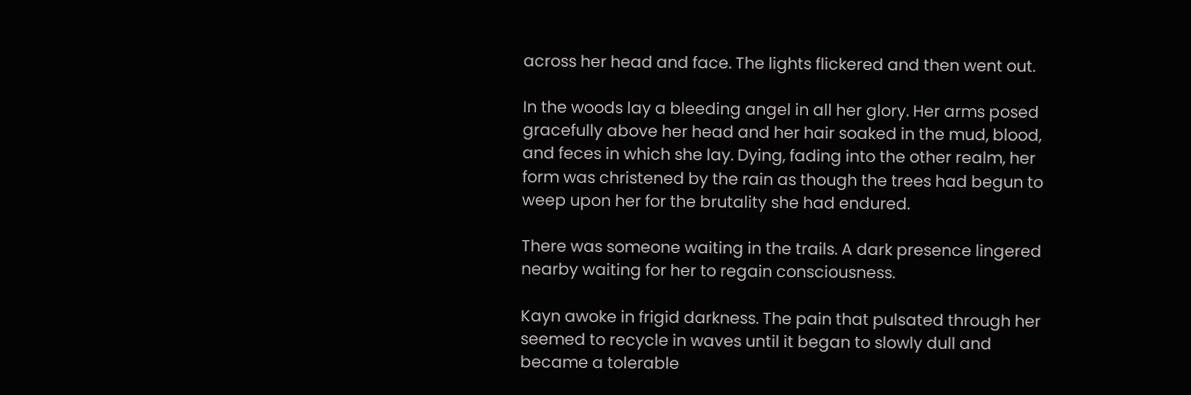across her head and face. The lights flickered and then went out.

In the woods lay a bleeding angel in all her glory. Her arms posed gracefully above her head and her hair soaked in the mud, blood, and feces in which she lay. Dying, fading into the other realm, her form was christened by the rain as though the trees had begun to weep upon her for the brutality she had endured.

There was someone waiting in the trails. A dark presence lingered nearby waiting for her to regain consciousness.

Kayn awoke in frigid darkness. The pain that pulsated through her seemed to recycle in waves until it began to slowly dull and became a tolerable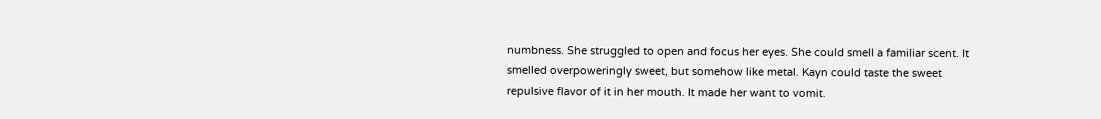numbness. She struggled to open and focus her eyes. She could smell a familiar scent. It smelled overpoweringly sweet, but somehow like metal. Kayn could taste the sweet repulsive flavor of it in her mouth. It made her want to vomit.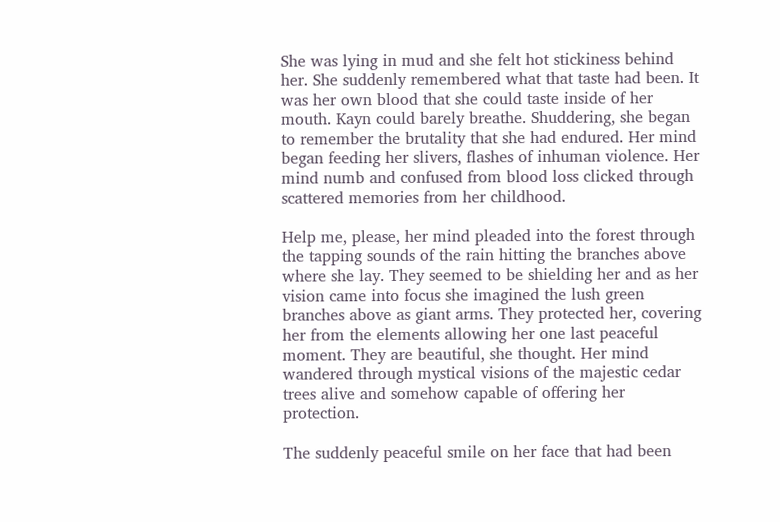She was lying in mud and she felt hot stickiness behind her. She suddenly remembered what that taste had been. It was her own blood that she could taste inside of her mouth. Kayn could barely breathe. Shuddering, she began to remember the brutality that she had endured. Her mind began feeding her slivers, flashes of inhuman violence. Her mind numb and confused from blood loss clicked through scattered memories from her childhood.

Help me, please, her mind pleaded into the forest through the tapping sounds of the rain hitting the branches above where she lay. They seemed to be shielding her and as her vision came into focus she imagined the lush green branches above as giant arms. They protected her, covering her from the elements allowing her one last peaceful moment. They are beautiful, she thought. Her mind wandered through mystical visions of the majestic cedar trees alive and somehow capable of offering her protection.

The suddenly peaceful smile on her face that had been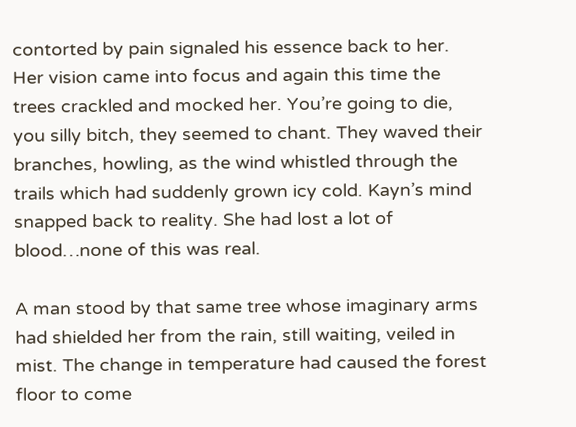contorted by pain signaled his essence back to her. Her vision came into focus and again this time the trees crackled and mocked her. You’re going to die, you silly bitch, they seemed to chant. They waved their branches, howling, as the wind whistled through the trails which had suddenly grown icy cold. Kayn’s mind snapped back to reality. She had lost a lot of blood…none of this was real.

A man stood by that same tree whose imaginary arms had shielded her from the rain, still waiting, veiled in mist. The change in temperature had caused the forest floor to come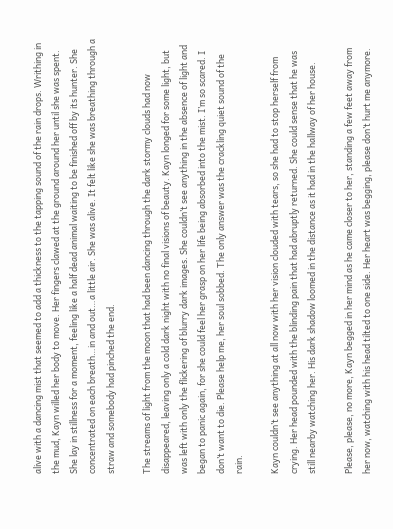alive with a dancing mist that seemed to add a thickness to the tapping sound of the rain drops. Writhing in the mud, Kayn willed her body to move. Her fingers clawed at the ground around her until she was spent. She lay in stillness for a moment, feeling like a half dead animal waiting to be finished off by its hunter. She concentrated on each breath…in and out…a little air. She was alive. It felt like she was breathing through a straw and somebody had pinched the end.

The streams of light from the moon that had been dancing through the dark stormy clouds had now disappeared, leaving only a cold dark night with no final visions of beauty. Kayn longed for some light, but was left with only the flickering of blurry dark images. She couldn’t see anything in the absence of light and began to panic again, for she could feel her grasp on her life being absorbed into the mist. I’m so scared. I don’t want to die. Please help me, her soul sobbed. The only answer was the crackling quiet sound of the rain.

Kayn couldn’t see anything at all now with her vision clouded with tears, so she had to stop herself from crying. Her head pounded with the blinding pain that had abruptly returned. She could sense that he was still nearby watching her. His dark shadow loomed in the distance as it had in the hallway of her house.

Please, please, no more, Kayn begged in her mind as he came closer to her, standing a few feet away from her now, watching with his head tilted to one side. Her heart was begging, please don’t hurt me anymore.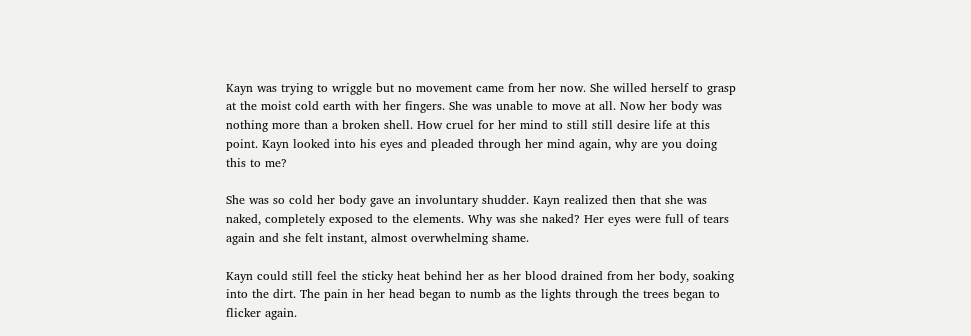Kayn was trying to wriggle but no movement came from her now. She willed herself to grasp at the moist cold earth with her fingers. She was unable to move at all. Now her body was nothing more than a broken shell. How cruel for her mind to still still desire life at this point. Kayn looked into his eyes and pleaded through her mind again, why are you doing this to me?

She was so cold her body gave an involuntary shudder. Kayn realized then that she was naked, completely exposed to the elements. Why was she naked? Her eyes were full of tears again and she felt instant, almost overwhelming shame.

Kayn could still feel the sticky heat behind her as her blood drained from her body, soaking into the dirt. The pain in her head began to numb as the lights through the trees began to flicker again.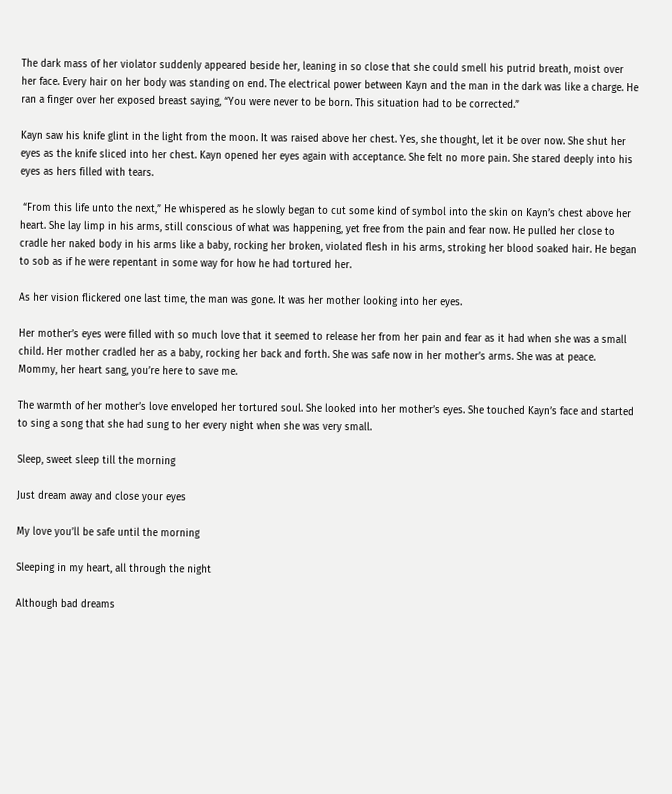The dark mass of her violator suddenly appeared beside her, leaning in so close that she could smell his putrid breath, moist over her face. Every hair on her body was standing on end. The electrical power between Kayn and the man in the dark was like a charge. He ran a finger over her exposed breast saying, “You were never to be born. This situation had to be corrected.”

Kayn saw his knife glint in the light from the moon. It was raised above her chest. Yes, she thought, let it be over now. She shut her eyes as the knife sliced into her chest. Kayn opened her eyes again with acceptance. She felt no more pain. She stared deeply into his eyes as hers filled with tears.

 “From this life unto the next,” He whispered as he slowly began to cut some kind of symbol into the skin on Kayn’s chest above her heart. She lay limp in his arms, still conscious of what was happening, yet free from the pain and fear now. He pulled her close to cradle her naked body in his arms like a baby, rocking her broken, violated flesh in his arms, stroking her blood soaked hair. He began to sob as if he were repentant in some way for how he had tortured her.

As her vision flickered one last time, the man was gone. It was her mother looking into her eyes.

Her mother’s eyes were filled with so much love that it seemed to release her from her pain and fear as it had when she was a small child. Her mother cradled her as a baby, rocking her back and forth. She was safe now in her mother’s arms. She was at peace. Mommy, her heart sang, you’re here to save me.

The warmth of her mother’s love enveloped her tortured soul. She looked into her mother’s eyes. She touched Kayn’s face and started to sing a song that she had sung to her every night when she was very small.

Sleep, sweet sleep till the morning

Just dream away and close your eyes

My love you’ll be safe until the morning

Sleeping in my heart, all through the night

Although bad dreams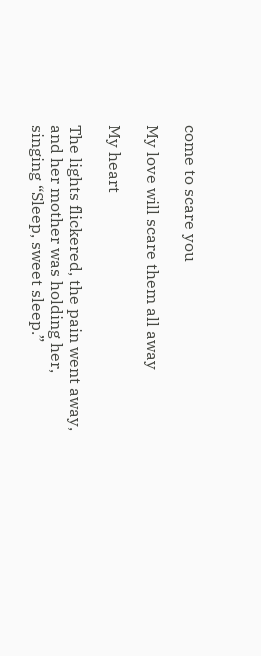come to scare you

My love will scare them all away

My heart

The lights flickered, the pain went away, and her mother was holding her, singing “Sleep, sweet sleep.”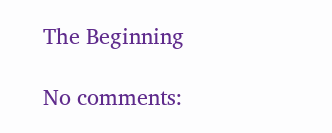The Beginning

No comments: